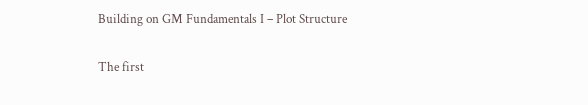Building on GM Fundamentals I – Plot Structure

The first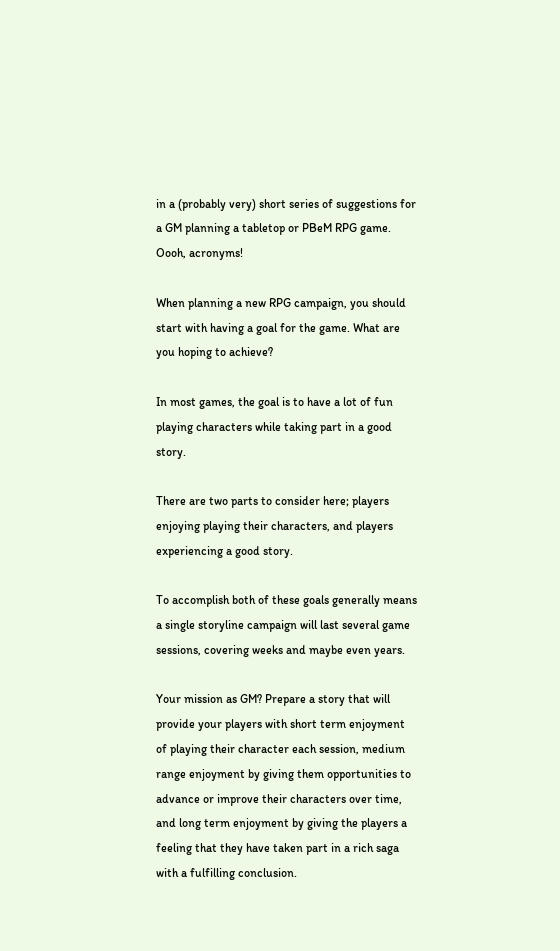in a (probably very) short series of suggestions for a GM planning a tabletop or PBeM RPG game. Oooh, acronyms!

When planning a new RPG campaign, you should start with having a goal for the game. What are you hoping to achieve?

In most games, the goal is to have a lot of fun playing characters while taking part in a good story.

There are two parts to consider here; players enjoying playing their characters, and players experiencing a good story.

To accomplish both of these goals generally means a single storyline campaign will last several game sessions, covering weeks and maybe even years.

Your mission as GM? Prepare a story that will provide your players with short term enjoyment of playing their character each session, medium range enjoyment by giving them opportunities to advance or improve their characters over time, and long term enjoyment by giving the players a feeling that they have taken part in a rich saga with a fulfilling conclusion.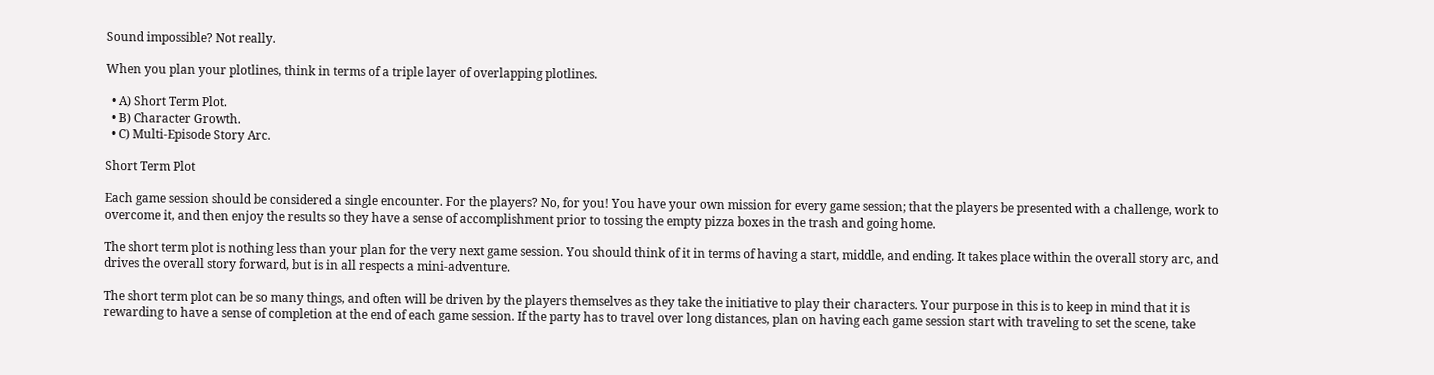Sound impossible? Not really.

When you plan your plotlines, think in terms of a triple layer of overlapping plotlines.

  • A) Short Term Plot.
  • B) Character Growth.
  • C) Multi-Episode Story Arc.

Short Term Plot

Each game session should be considered a single encounter. For the players? No, for you! You have your own mission for every game session; that the players be presented with a challenge, work to overcome it, and then enjoy the results so they have a sense of accomplishment prior to tossing the empty pizza boxes in the trash and going home.

The short term plot is nothing less than your plan for the very next game session. You should think of it in terms of having a start, middle, and ending. It takes place within the overall story arc, and drives the overall story forward, but is in all respects a mini-adventure.

The short term plot can be so many things, and often will be driven by the players themselves as they take the initiative to play their characters. Your purpose in this is to keep in mind that it is rewarding to have a sense of completion at the end of each game session. If the party has to travel over long distances, plan on having each game session start with traveling to set the scene, take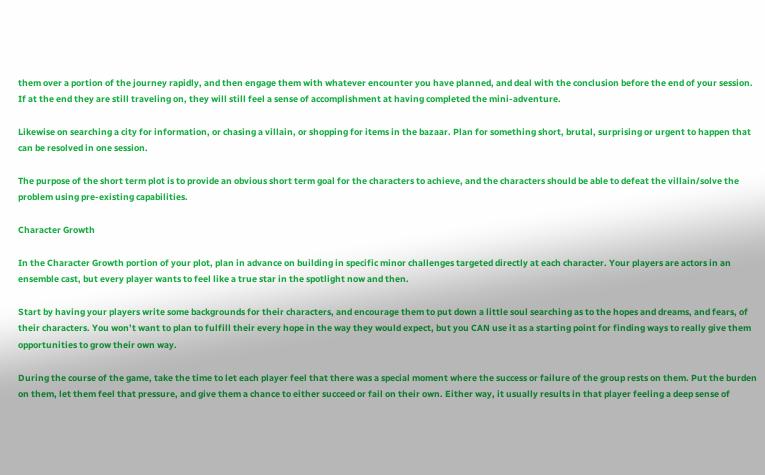them over a portion of the journey rapidly, and then engage them with whatever encounter you have planned, and deal with the conclusion before the end of your session. If at the end they are still traveling on, they will still feel a sense of accomplishment at having completed the mini-adventure.

Likewise on searching a city for information, or chasing a villain, or shopping for items in the bazaar. Plan for something short, brutal, surprising or urgent to happen that can be resolved in one session.

The purpose of the short term plot is to provide an obvious short term goal for the characters to achieve, and the characters should be able to defeat the villain/solve the problem using pre-existing capabilities.

Character Growth

In the Character Growth portion of your plot, plan in advance on building in specific minor challenges targeted directly at each character. Your players are actors in an ensemble cast, but every player wants to feel like a true star in the spotlight now and then.

Start by having your players write some backgrounds for their characters, and encourage them to put down a little soul searching as to the hopes and dreams, and fears, of their characters. You won’t want to plan to fulfill their every hope in the way they would expect, but you CAN use it as a starting point for finding ways to really give them opportunities to grow their own way.

During the course of the game, take the time to let each player feel that there was a special moment where the success or failure of the group rests on them. Put the burden on them, let them feel that pressure, and give them a chance to either succeed or fail on their own. Either way, it usually results in that player feeling a deep sense of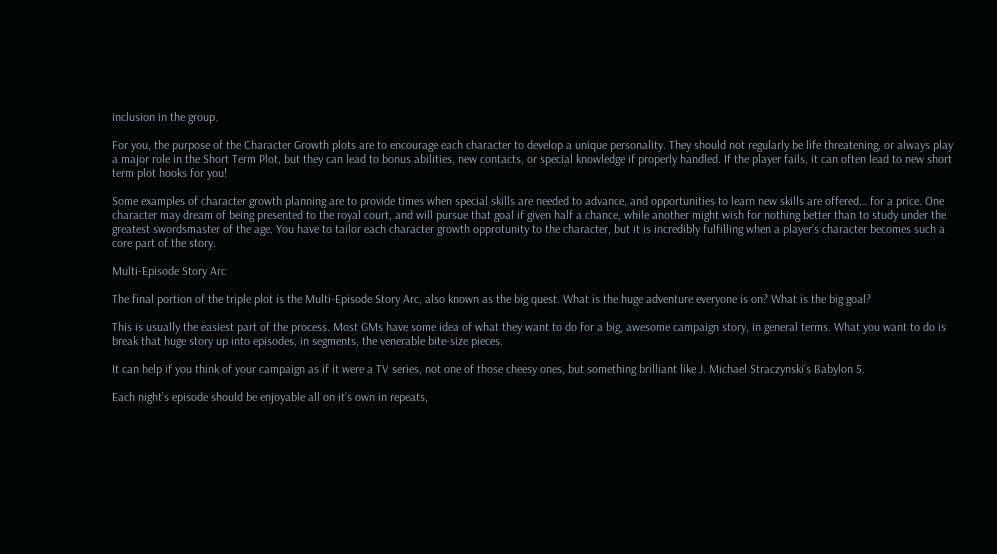inclusion in the group.

For you, the purpose of the Character Growth plots are to encourage each character to develop a unique personality. They should not regularly be life threatening, or always play a major role in the Short Term Plot, but they can lead to bonus abilities, new contacts, or special knowledge if properly handled. If the player fails, it can often lead to new short term plot hooks for you!

Some examples of character growth planning are to provide times when special skills are needed to advance, and opportunities to learn new skills are offered… for a price. One character may dream of being presented to the royal court, and will pursue that goal if given half a chance, while another might wish for nothing better than to study under the greatest swordsmaster of the age. You have to tailor each character growth opprotunity to the character, but it is incredibly fulfilling when a player’s character becomes such a core part of the story.

Multi-Episode Story Arc

The final portion of the triple plot is the Multi-Episode Story Arc, also known as the big quest. What is the huge adventure everyone is on? What is the big goal?

This is usually the easiest part of the process. Most GMs have some idea of what they want to do for a big, awesome campaign story, in general terms. What you want to do is break that huge story up into episodes, in segments, the venerable bite-size pieces.

It can help if you think of your campaign as if it were a TV series, not one of those cheesy ones, but something brilliant like J. Michael Straczynski’s Babylon 5.

Each night’s episode should be enjoyable all on it’s own in repeats,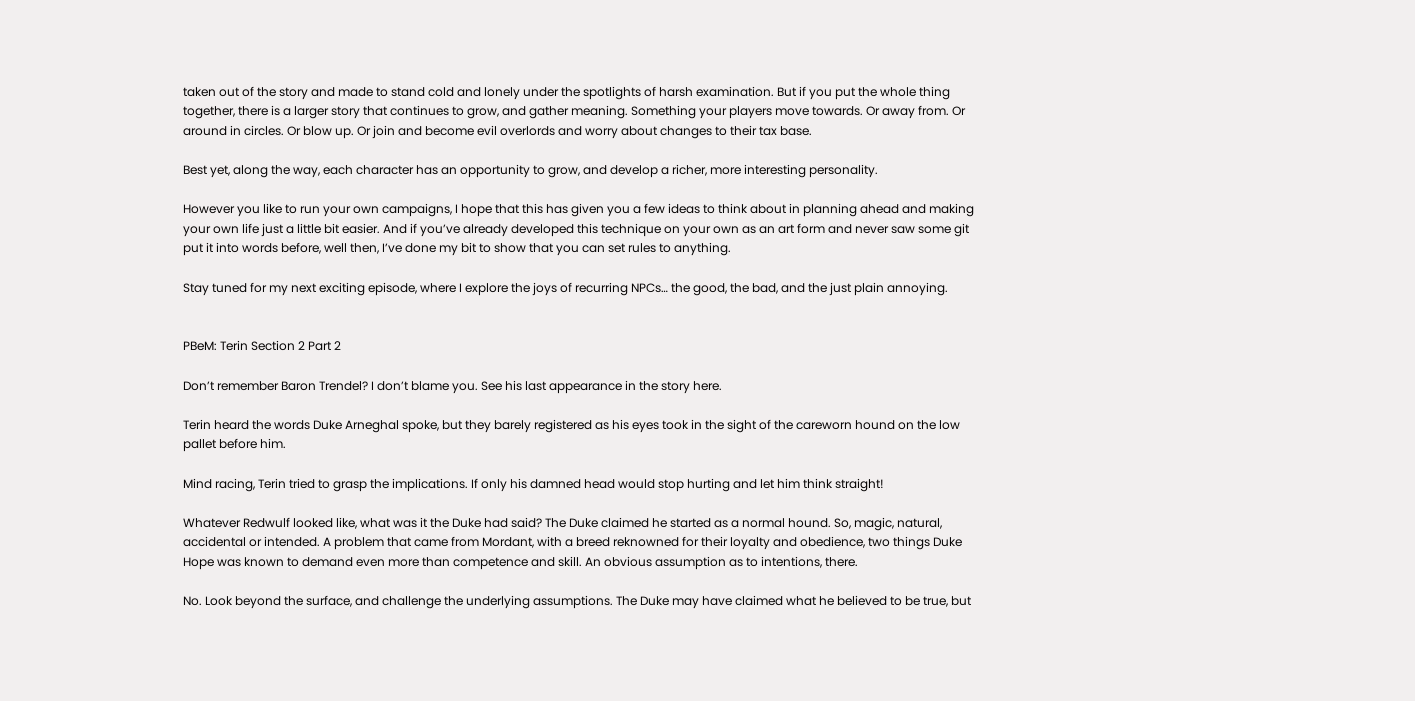taken out of the story and made to stand cold and lonely under the spotlights of harsh examination. But if you put the whole thing together, there is a larger story that continues to grow, and gather meaning. Something your players move towards. Or away from. Or around in circles. Or blow up. Or join and become evil overlords and worry about changes to their tax base.

Best yet, along the way, each character has an opportunity to grow, and develop a richer, more interesting personality.

However you like to run your own campaigns, I hope that this has given you a few ideas to think about in planning ahead and making your own life just a little bit easier. And if you’ve already developed this technique on your own as an art form and never saw some git put it into words before, well then, I’ve done my bit to show that you can set rules to anything.

Stay tuned for my next exciting episode, where I explore the joys of recurring NPCs… the good, the bad, and the just plain annoying.


PBeM: Terin Section 2 Part 2

Don’t remember Baron Trendel? I don’t blame you. See his last appearance in the story here.

Terin heard the words Duke Arneghal spoke, but they barely registered as his eyes took in the sight of the careworn hound on the low pallet before him.

Mind racing, Terin tried to grasp the implications. If only his damned head would stop hurting and let him think straight!

Whatever Redwulf looked like, what was it the Duke had said? The Duke claimed he started as a normal hound. So, magic, natural, accidental or intended. A problem that came from Mordant, with a breed reknowned for their loyalty and obedience, two things Duke Hope was known to demand even more than competence and skill. An obvious assumption as to intentions, there.

No. Look beyond the surface, and challenge the underlying assumptions. The Duke may have claimed what he believed to be true, but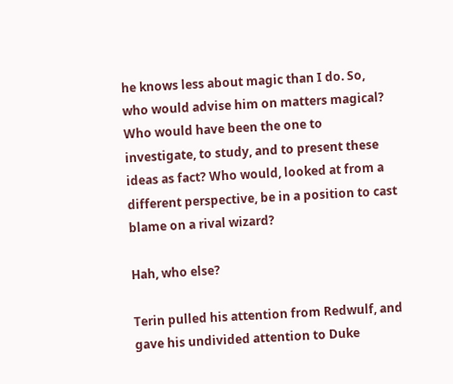he knows less about magic than I do. So, who would advise him on matters magical? Who would have been the one to investigate, to study, and to present these ideas as fact? Who would, looked at from a different perspective, be in a position to cast blame on a rival wizard?

Hah, who else?

Terin pulled his attention from Redwulf, and gave his undivided attention to Duke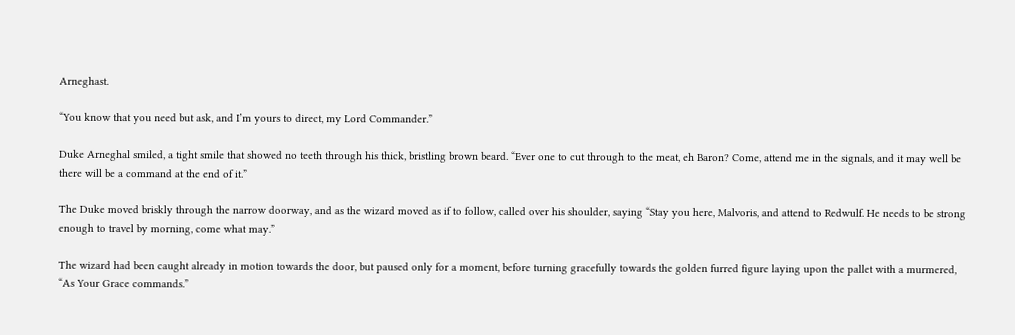Arneghast.

“You know that you need but ask, and I’m yours to direct, my Lord Commander.”

Duke Arneghal smiled, a tight smile that showed no teeth through his thick, bristling brown beard. “Ever one to cut through to the meat, eh Baron? Come, attend me in the signals, and it may well be there will be a command at the end of it.”

The Duke moved briskly through the narrow doorway, and as the wizard moved as if to follow, called over his shoulder, saying “Stay you here, Malvoris, and attend to Redwulf. He needs to be strong enough to travel by morning, come what may.”

The wizard had been caught already in motion towards the door, but paused only for a moment, before turning gracefully towards the golden furred figure laying upon the pallet with a murmered, “As Your Grace commands.”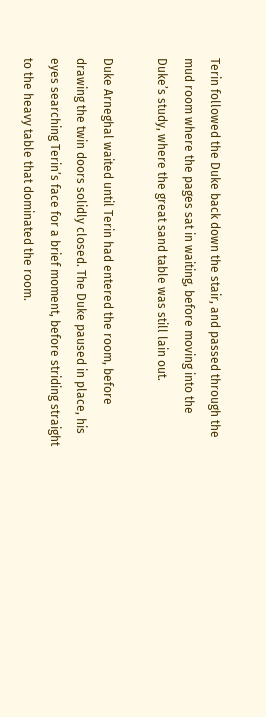Terin followed the Duke back down the stair, and passed through the mud room where the pages sat in waiting, before moving into the Duke’s study, where the great sand table was still lain out.

Duke Arneghal waited until Terin had entered the room, before drawing the twin doors solidly closed. The Duke paused in place, his eyes searching Terin’s face for a brief moment, before striding straight to the heavy table that dominated the room.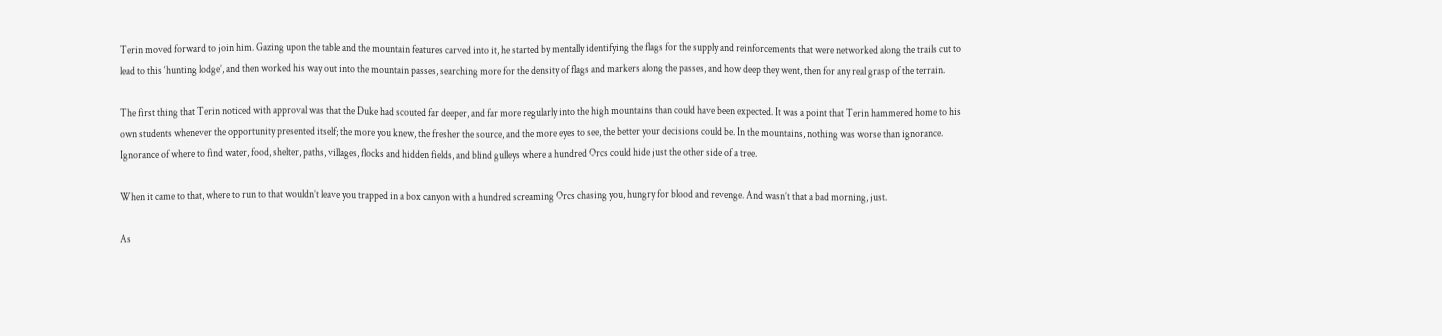Terin moved forward to join him. Gazing upon the table and the mountain features carved into it, he started by mentally identifying the flags for the supply and reinforcements that were networked along the trails cut to lead to this ‘hunting lodge’, and then worked his way out into the mountain passes, searching more for the density of flags and markers along the passes, and how deep they went, then for any real grasp of the terrain.

The first thing that Terin noticed with approval was that the Duke had scouted far deeper, and far more regularly into the high mountains than could have been expected. It was a point that Terin hammered home to his own students whenever the opportunity presented itself; the more you knew, the fresher the source, and the more eyes to see, the better your decisions could be. In the mountains, nothing was worse than ignorance. Ignorance of where to find water, food, shelter, paths, villages, flocks and hidden fields, and blind gulleys where a hundred Orcs could hide just the other side of a tree.

When it came to that, where to run to that wouldn’t leave you trapped in a box canyon with a hundred screaming Orcs chasing you, hungry for blood and revenge. And wasn’t that a bad morning, just.

As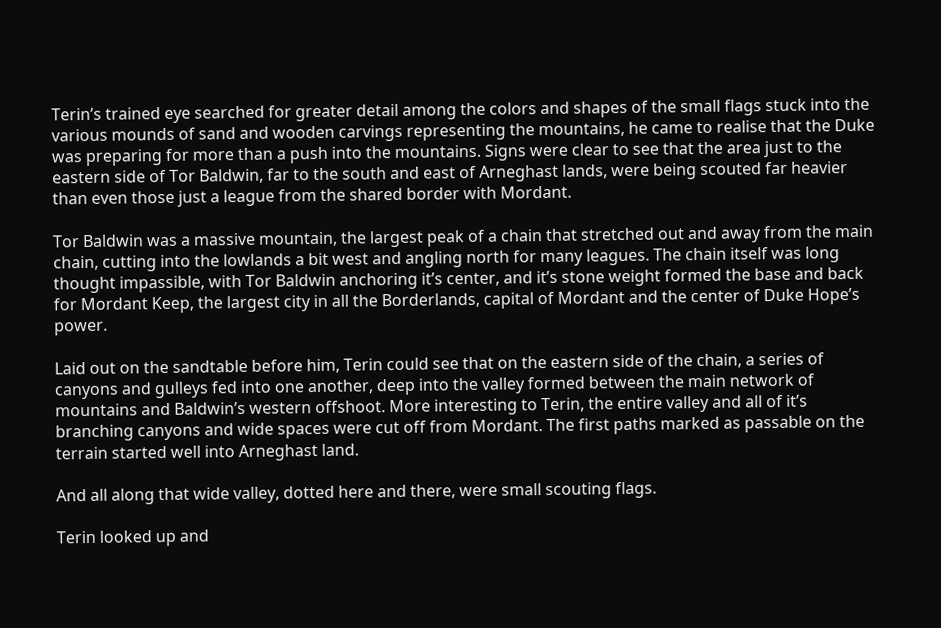Terin’s trained eye searched for greater detail among the colors and shapes of the small flags stuck into the various mounds of sand and wooden carvings representing the mountains, he came to realise that the Duke was preparing for more than a push into the mountains. Signs were clear to see that the area just to the eastern side of Tor Baldwin, far to the south and east of Arneghast lands, were being scouted far heavier than even those just a league from the shared border with Mordant.

Tor Baldwin was a massive mountain, the largest peak of a chain that stretched out and away from the main chain, cutting into the lowlands a bit west and angling north for many leagues. The chain itself was long thought impassible, with Tor Baldwin anchoring it’s center, and it’s stone weight formed the base and back for Mordant Keep, the largest city in all the Borderlands, capital of Mordant and the center of Duke Hope’s power.

Laid out on the sandtable before him, Terin could see that on the eastern side of the chain, a series of canyons and gulleys fed into one another, deep into the valley formed between the main network of mountains and Baldwin’s western offshoot. More interesting to Terin, the entire valley and all of it’s branching canyons and wide spaces were cut off from Mordant. The first paths marked as passable on the terrain started well into Arneghast land.

And all along that wide valley, dotted here and there, were small scouting flags.

Terin looked up and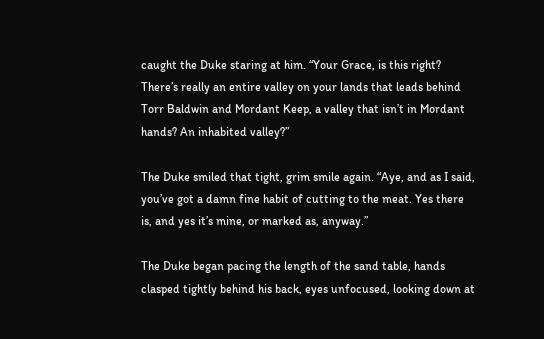caught the Duke staring at him. “Your Grace, is this right? There’s really an entire valley on your lands that leads behind Torr Baldwin and Mordant Keep, a valley that isn’t in Mordant hands? An inhabited valley?”

The Duke smiled that tight, grim smile again. “Aye, and as I said, you’ve got a damn fine habit of cutting to the meat. Yes there is, and yes it’s mine, or marked as, anyway.”

The Duke began pacing the length of the sand table, hands clasped tightly behind his back, eyes unfocused, looking down at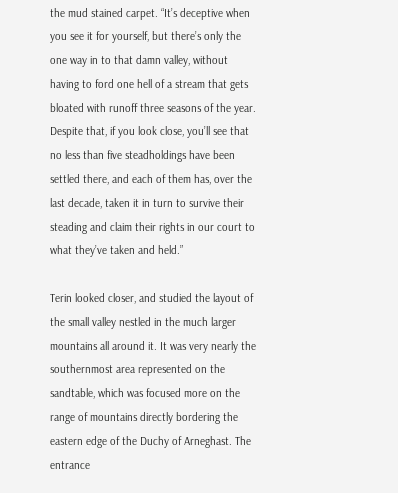the mud stained carpet. “It’s deceptive when you see it for yourself, but there’s only the one way in to that damn valley, without having to ford one hell of a stream that gets bloated with runoff three seasons of the year. Despite that, if you look close, you’ll see that no less than five steadholdings have been settled there, and each of them has, over the last decade, taken it in turn to survive their steading and claim their rights in our court to what they’ve taken and held.”

Terin looked closer, and studied the layout of the small valley nestled in the much larger mountains all around it. It was very nearly the southernmost area represented on the sandtable, which was focused more on the range of mountains directly bordering the eastern edge of the Duchy of Arneghast. The entrance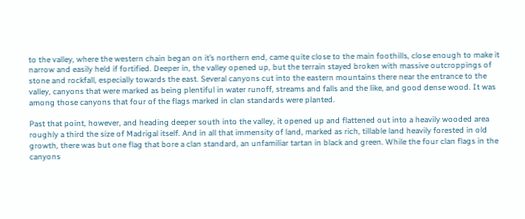to the valley, where the western chain began on it’s northern end, came quite close to the main foothills, close enough to make it narrow and easily held if fortified. Deeper in, the valley opened up, but the terrain stayed broken with massive outcroppings of stone and rockfall, especially towards the east. Several canyons cut into the eastern mountains there near the entrance to the valley, canyons that were marked as being plentiful in water runoff, streams and falls and the like, and good dense wood. It was among those canyons that four of the flags marked in clan standards were planted.

Past that point, however, and heading deeper south into the valley, it opened up and flattened out into a heavily wooded area roughly a third the size of Madrigal itself. And in all that immensity of land, marked as rich, tillable land heavily forested in old growth, there was but one flag that bore a clan standard, an unfamiliar tartan in black and green. While the four clan flags in the canyons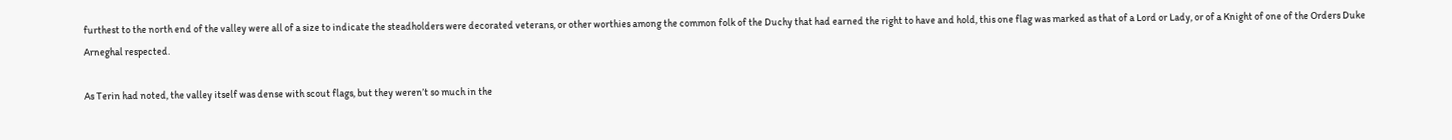furthest to the north end of the valley were all of a size to indicate the steadholders were decorated veterans, or other worthies among the common folk of the Duchy that had earned the right to have and hold, this one flag was marked as that of a Lord or Lady, or of a Knight of one of the Orders Duke Arneghal respected.

As Terin had noted, the valley itself was dense with scout flags, but they weren’t so much in the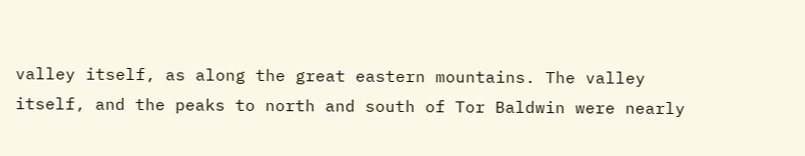valley itself, as along the great eastern mountains. The valley itself, and the peaks to north and south of Tor Baldwin were nearly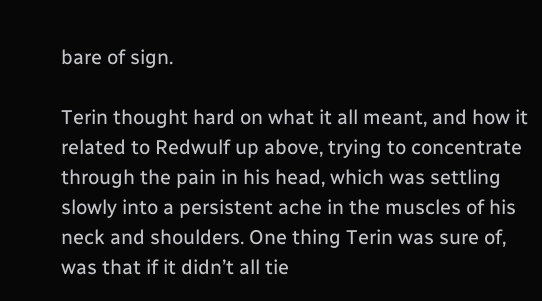bare of sign.

Terin thought hard on what it all meant, and how it related to Redwulf up above, trying to concentrate through the pain in his head, which was settling slowly into a persistent ache in the muscles of his neck and shoulders. One thing Terin was sure of, was that if it didn’t all tie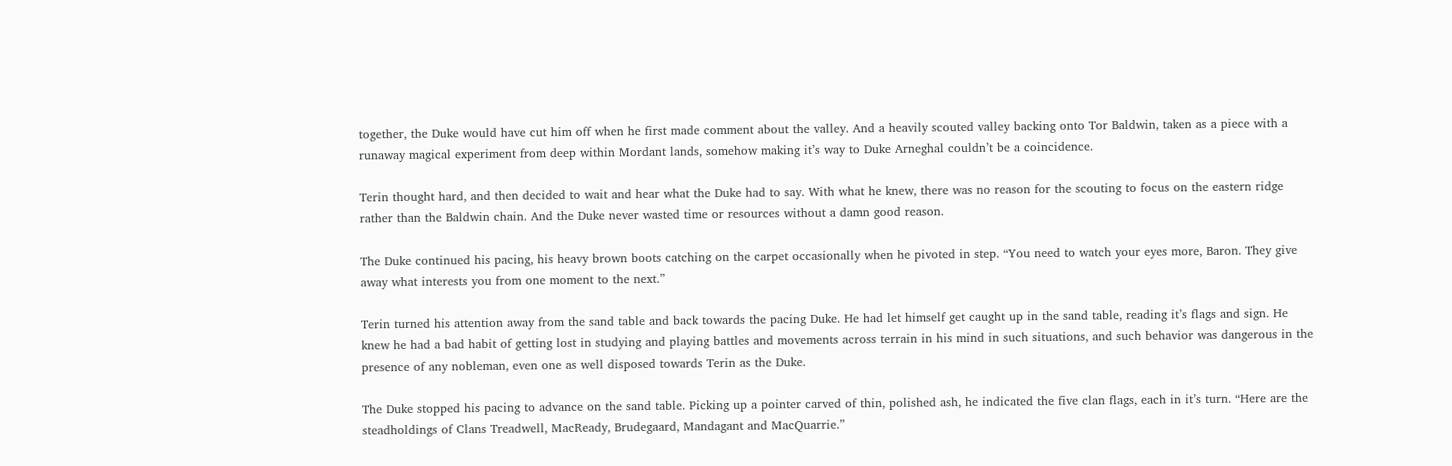together, the Duke would have cut him off when he first made comment about the valley. And a heavily scouted valley backing onto Tor Baldwin, taken as a piece with a runaway magical experiment from deep within Mordant lands, somehow making it’s way to Duke Arneghal couldn’t be a coincidence.

Terin thought hard, and then decided to wait and hear what the Duke had to say. With what he knew, there was no reason for the scouting to focus on the eastern ridge rather than the Baldwin chain. And the Duke never wasted time or resources without a damn good reason.

The Duke continued his pacing, his heavy brown boots catching on the carpet occasionally when he pivoted in step. “You need to watch your eyes more, Baron. They give away what interests you from one moment to the next.”

Terin turned his attention away from the sand table and back towards the pacing Duke. He had let himself get caught up in the sand table, reading it’s flags and sign. He knew he had a bad habit of getting lost in studying and playing battles and movements across terrain in his mind in such situations, and such behavior was dangerous in the presence of any nobleman, even one as well disposed towards Terin as the Duke.

The Duke stopped his pacing to advance on the sand table. Picking up a pointer carved of thin, polished ash, he indicated the five clan flags, each in it’s turn. “Here are the steadholdings of Clans Treadwell, MacReady, Brudegaard, Mandagant and MacQuarrie.”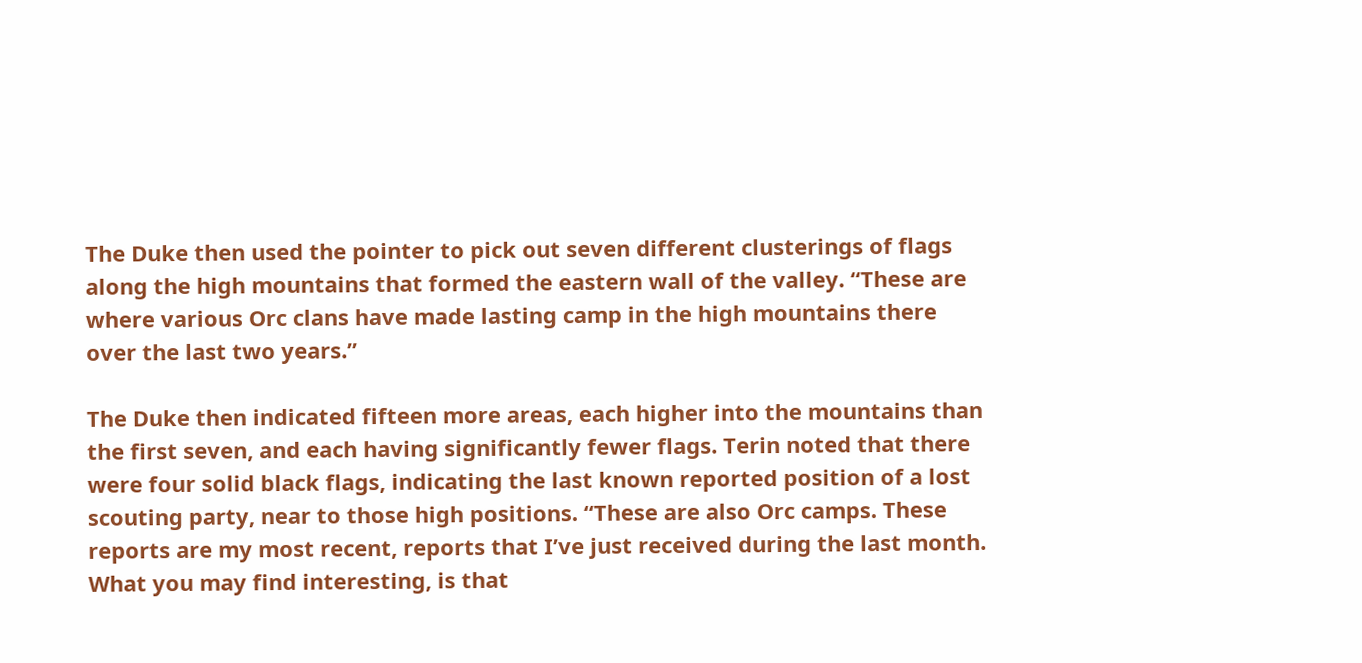The Duke then used the pointer to pick out seven different clusterings of flags along the high mountains that formed the eastern wall of the valley. “These are where various Orc clans have made lasting camp in the high mountains there over the last two years.”

The Duke then indicated fifteen more areas, each higher into the mountains than the first seven, and each having significantly fewer flags. Terin noted that there were four solid black flags, indicating the last known reported position of a lost scouting party, near to those high positions. “These are also Orc camps. These reports are my most recent, reports that I’ve just received during the last month. What you may find interesting, is that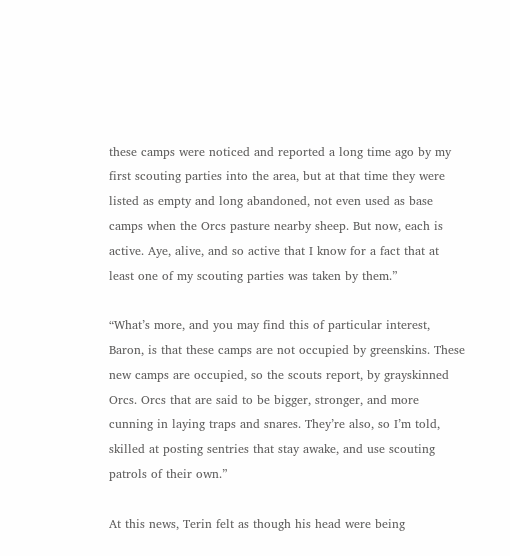these camps were noticed and reported a long time ago by my first scouting parties into the area, but at that time they were listed as empty and long abandoned, not even used as base camps when the Orcs pasture nearby sheep. But now, each is active. Aye, alive, and so active that I know for a fact that at least one of my scouting parties was taken by them.”

“What’s more, and you may find this of particular interest, Baron, is that these camps are not occupied by greenskins. These new camps are occupied, so the scouts report, by grayskinned Orcs. Orcs that are said to be bigger, stronger, and more cunning in laying traps and snares. They’re also, so I’m told, skilled at posting sentries that stay awake, and use scouting patrols of their own.”

At this news, Terin felt as though his head were being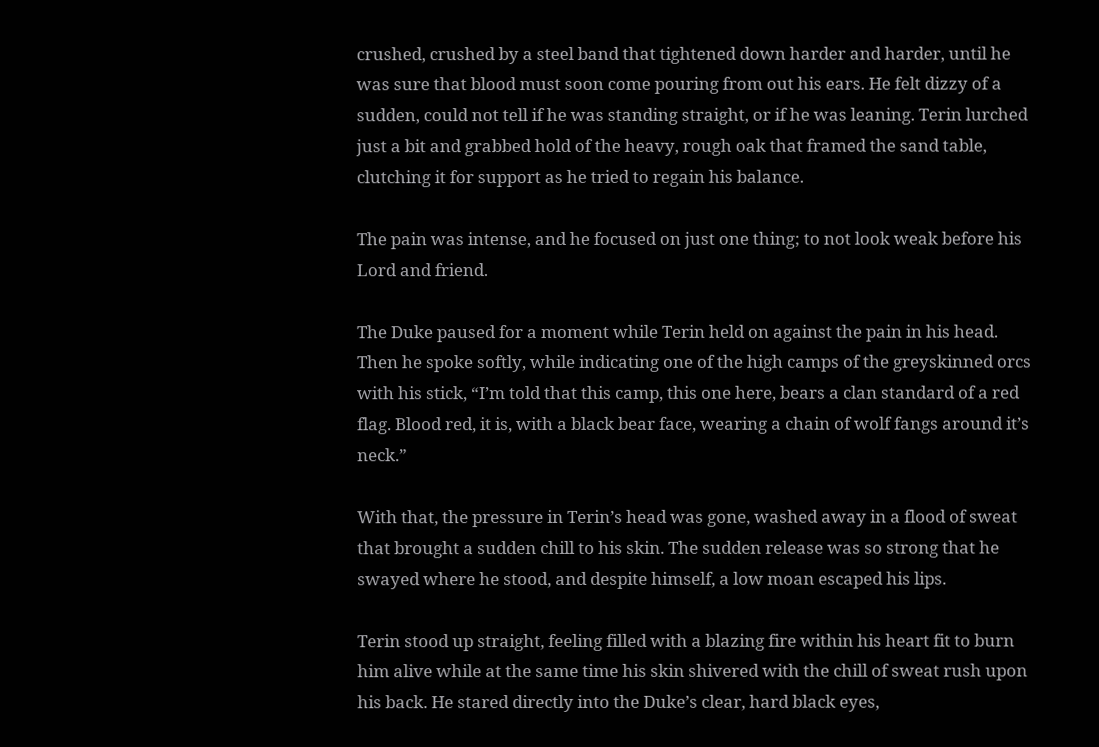crushed, crushed by a steel band that tightened down harder and harder, until he was sure that blood must soon come pouring from out his ears. He felt dizzy of a sudden, could not tell if he was standing straight, or if he was leaning. Terin lurched just a bit and grabbed hold of the heavy, rough oak that framed the sand table, clutching it for support as he tried to regain his balance.

The pain was intense, and he focused on just one thing; to not look weak before his Lord and friend.

The Duke paused for a moment while Terin held on against the pain in his head. Then he spoke softly, while indicating one of the high camps of the greyskinned orcs with his stick, “I’m told that this camp, this one here, bears a clan standard of a red flag. Blood red, it is, with a black bear face, wearing a chain of wolf fangs around it’s neck.”

With that, the pressure in Terin’s head was gone, washed away in a flood of sweat that brought a sudden chill to his skin. The sudden release was so strong that he swayed where he stood, and despite himself, a low moan escaped his lips.

Terin stood up straight, feeling filled with a blazing fire within his heart fit to burn him alive while at the same time his skin shivered with the chill of sweat rush upon his back. He stared directly into the Duke’s clear, hard black eyes,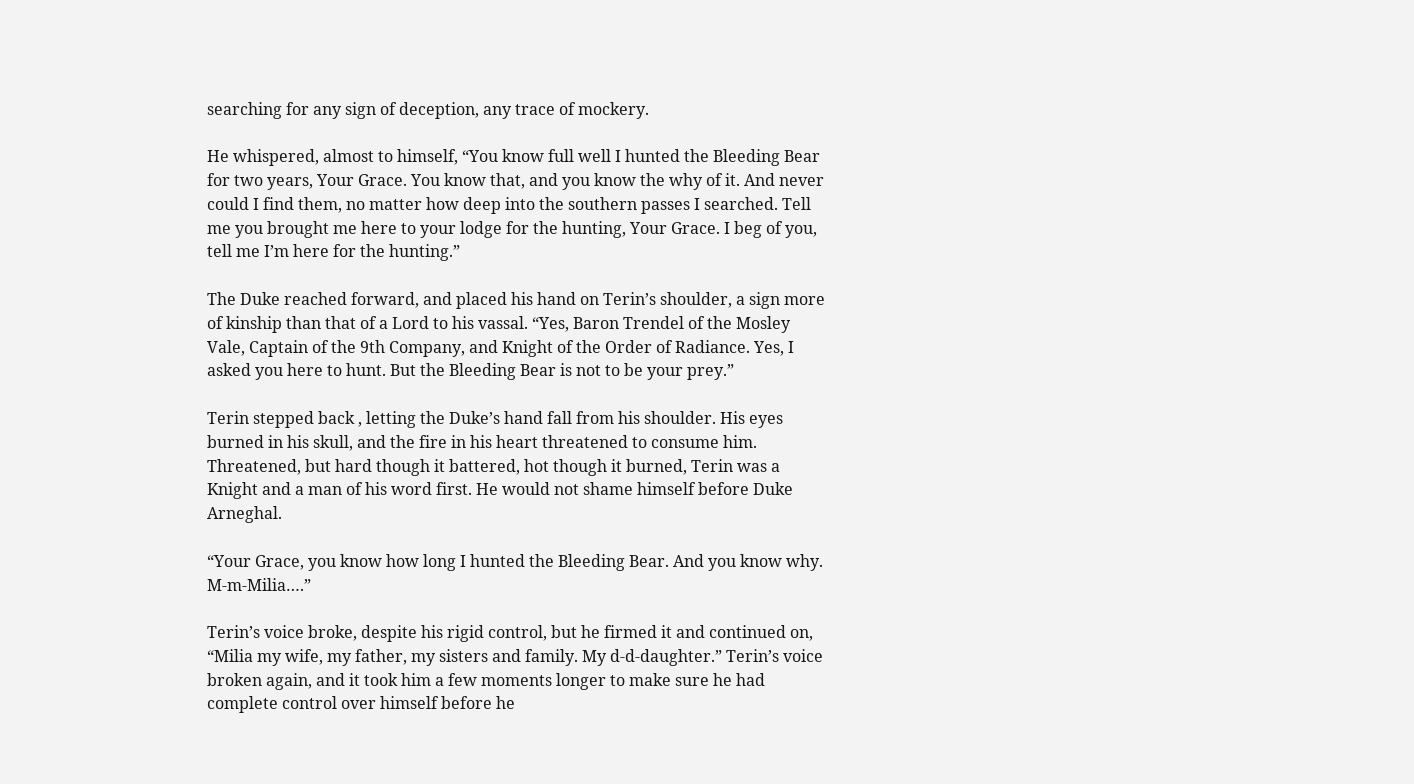searching for any sign of deception, any trace of mockery.

He whispered, almost to himself, “You know full well I hunted the Bleeding Bear for two years, Your Grace. You know that, and you know the why of it. And never could I find them, no matter how deep into the southern passes I searched. Tell me you brought me here to your lodge for the hunting, Your Grace. I beg of you, tell me I’m here for the hunting.”

The Duke reached forward, and placed his hand on Terin’s shoulder, a sign more of kinship than that of a Lord to his vassal. “Yes, Baron Trendel of the Mosley Vale, Captain of the 9th Company, and Knight of the Order of Radiance. Yes, I asked you here to hunt. But the Bleeding Bear is not to be your prey.”

Terin stepped back , letting the Duke’s hand fall from his shoulder. His eyes burned in his skull, and the fire in his heart threatened to consume him. Threatened, but hard though it battered, hot though it burned, Terin was a Knight and a man of his word first. He would not shame himself before Duke Arneghal.

“Your Grace, you know how long I hunted the Bleeding Bear. And you know why. M-m-Milia….”

Terin’s voice broke, despite his rigid control, but he firmed it and continued on, “Milia my wife, my father, my sisters and family. My d-d-daughter.” Terin’s voice broken again, and it took him a few moments longer to make sure he had complete control over himself before he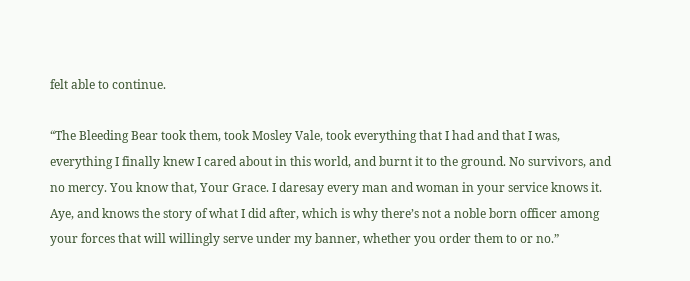felt able to continue.

“The Bleeding Bear took them, took Mosley Vale, took everything that I had and that I was, everything I finally knew I cared about in this world, and burnt it to the ground. No survivors, and no mercy. You know that, Your Grace. I daresay every man and woman in your service knows it. Aye, and knows the story of what I did after, which is why there’s not a noble born officer among your forces that will willingly serve under my banner, whether you order them to or no.”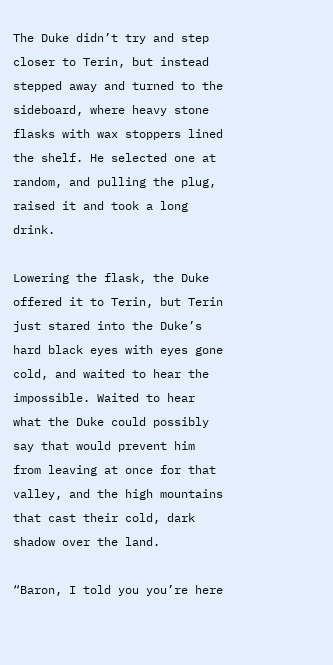The Duke didn’t try and step closer to Terin, but instead stepped away and turned to the sideboard, where heavy stone flasks with wax stoppers lined the shelf. He selected one at random, and pulling the plug, raised it and took a long drink.

Lowering the flask, the Duke offered it to Terin, but Terin just stared into the Duke’s hard black eyes with eyes gone cold, and waited to hear the impossible. Waited to hear what the Duke could possibly say that would prevent him from leaving at once for that valley, and the high mountains that cast their cold, dark shadow over the land.

“Baron, I told you you’re here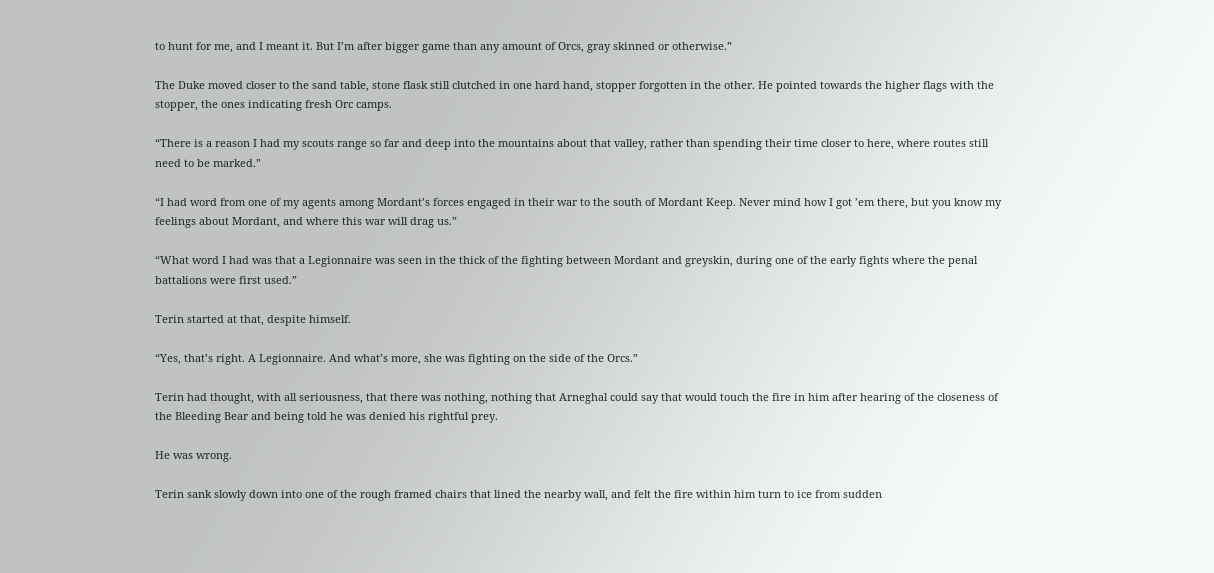to hunt for me, and I meant it. But I’m after bigger game than any amount of Orcs, gray skinned or otherwise.”

The Duke moved closer to the sand table, stone flask still clutched in one hard hand, stopper forgotten in the other. He pointed towards the higher flags with the stopper, the ones indicating fresh Orc camps.

“There is a reason I had my scouts range so far and deep into the mountains about that valley, rather than spending their time closer to here, where routes still need to be marked.”

“I had word from one of my agents among Mordant’s forces engaged in their war to the south of Mordant Keep. Never mind how I got ’em there, but you know my feelings about Mordant, and where this war will drag us.”

“What word I had was that a Legionnaire was seen in the thick of the fighting between Mordant and greyskin, during one of the early fights where the penal battalions were first used.”

Terin started at that, despite himself.

“Yes, that’s right. A Legionnaire. And what’s more, she was fighting on the side of the Orcs.”

Terin had thought, with all seriousness, that there was nothing, nothing that Arneghal could say that would touch the fire in him after hearing of the closeness of the Bleeding Bear and being told he was denied his rightful prey.

He was wrong.

Terin sank slowly down into one of the rough framed chairs that lined the nearby wall, and felt the fire within him turn to ice from sudden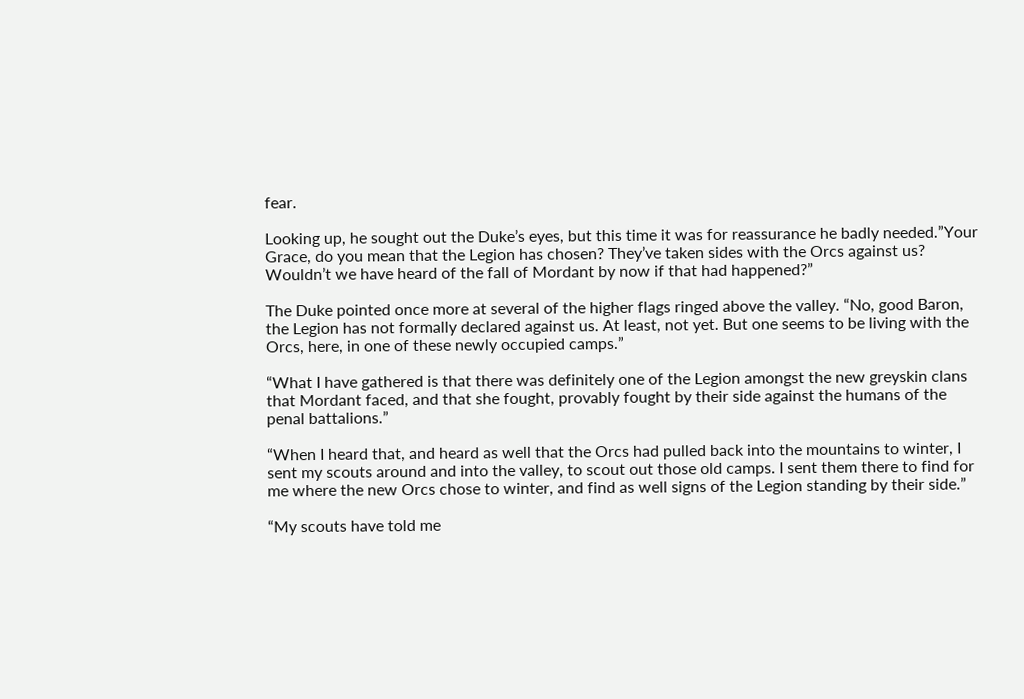fear.

Looking up, he sought out the Duke’s eyes, but this time it was for reassurance he badly needed.”Your Grace, do you mean that the Legion has chosen? They’ve taken sides with the Orcs against us? Wouldn’t we have heard of the fall of Mordant by now if that had happened?”

The Duke pointed once more at several of the higher flags ringed above the valley. “No, good Baron, the Legion has not formally declared against us. At least, not yet. But one seems to be living with the Orcs, here, in one of these newly occupied camps.”

“What I have gathered is that there was definitely one of the Legion amongst the new greyskin clans that Mordant faced, and that she fought, provably fought by their side against the humans of the penal battalions.”

“When I heard that, and heard as well that the Orcs had pulled back into the mountains to winter, I sent my scouts around and into the valley, to scout out those old camps. I sent them there to find for me where the new Orcs chose to winter, and find as well signs of the Legion standing by their side.”

“My scouts have told me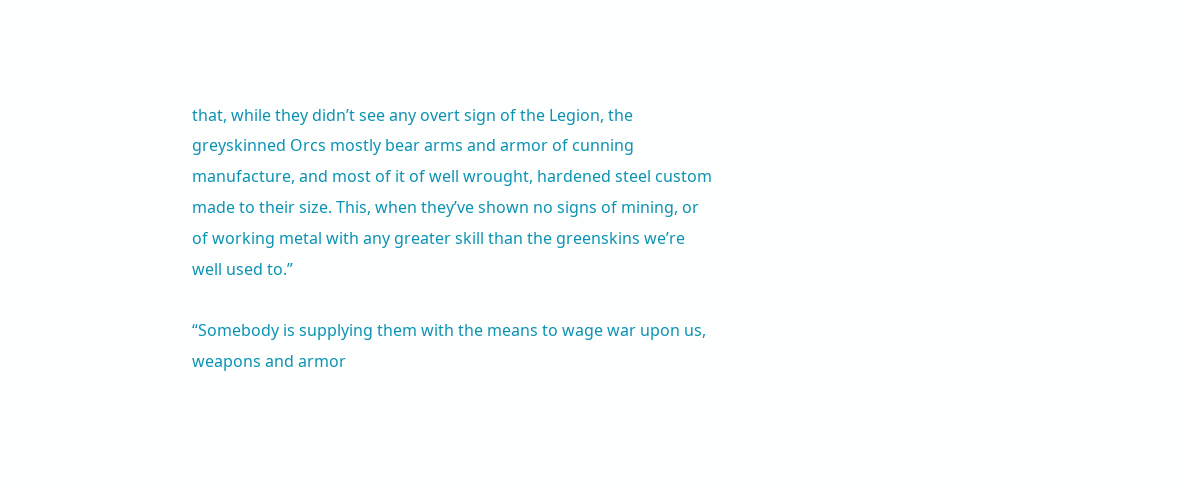that, while they didn’t see any overt sign of the Legion, the greyskinned Orcs mostly bear arms and armor of cunning manufacture, and most of it of well wrought, hardened steel custom made to their size. This, when they’ve shown no signs of mining, or of working metal with any greater skill than the greenskins we’re well used to.”

“Somebody is supplying them with the means to wage war upon us, weapons and armor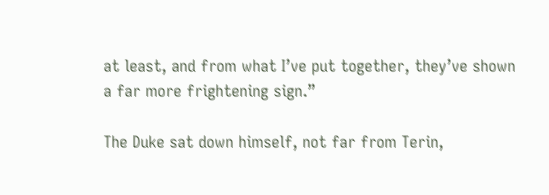at least, and from what I’ve put together, they’ve shown a far more frightening sign.”

The Duke sat down himself, not far from Terin,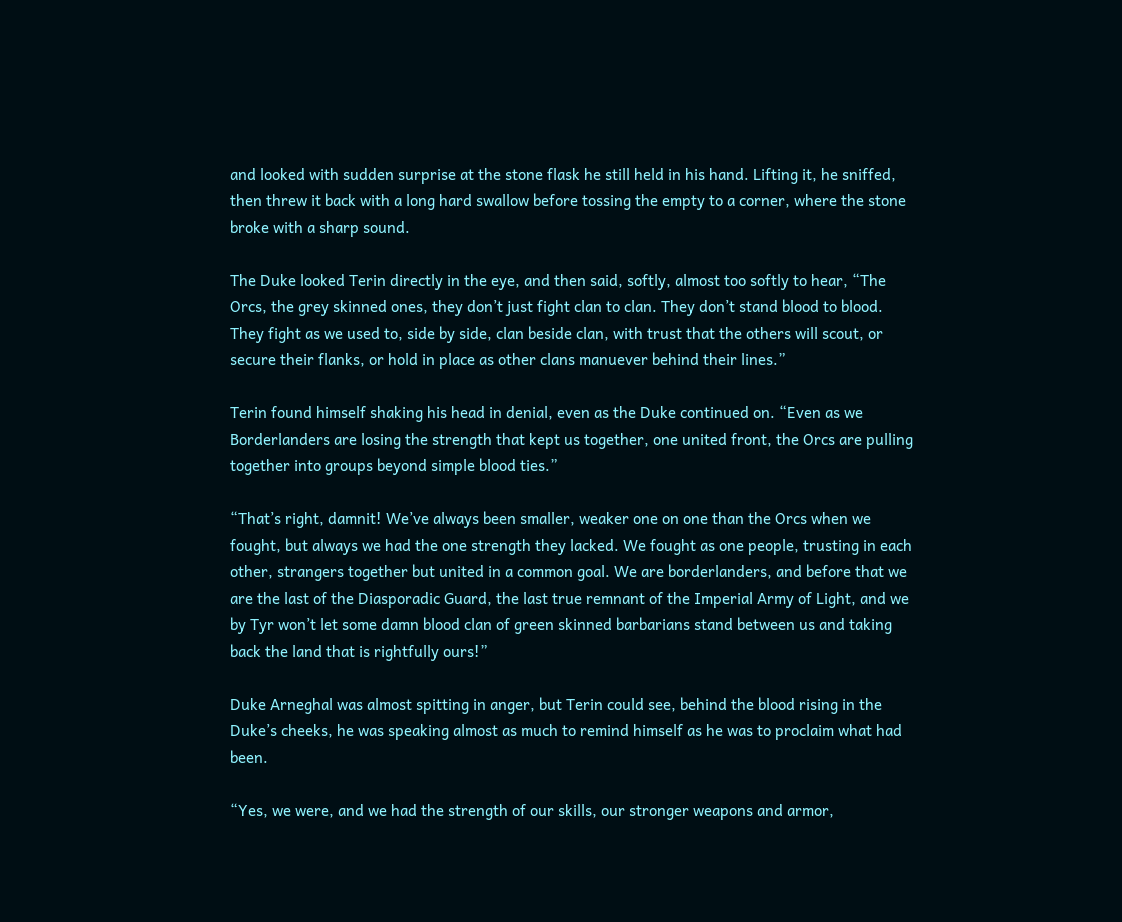and looked with sudden surprise at the stone flask he still held in his hand. Lifting it, he sniffed, then threw it back with a long hard swallow before tossing the empty to a corner, where the stone broke with a sharp sound.

The Duke looked Terin directly in the eye, and then said, softly, almost too softly to hear, “The Orcs, the grey skinned ones, they don’t just fight clan to clan. They don’t stand blood to blood. They fight as we used to, side by side, clan beside clan, with trust that the others will scout, or secure their flanks, or hold in place as other clans manuever behind their lines.”

Terin found himself shaking his head in denial, even as the Duke continued on. “Even as we Borderlanders are losing the strength that kept us together, one united front, the Orcs are pulling together into groups beyond simple blood ties.”

“That’s right, damnit! We’ve always been smaller, weaker one on one than the Orcs when we fought, but always we had the one strength they lacked. We fought as one people, trusting in each other, strangers together but united in a common goal. We are borderlanders, and before that we are the last of the Diasporadic Guard, the last true remnant of the Imperial Army of Light, and we by Tyr won’t let some damn blood clan of green skinned barbarians stand between us and taking back the land that is rightfully ours!”

Duke Arneghal was almost spitting in anger, but Terin could see, behind the blood rising in the Duke’s cheeks, he was speaking almost as much to remind himself as he was to proclaim what had been.

“Yes, we were, and we had the strength of our skills, our stronger weapons and armor,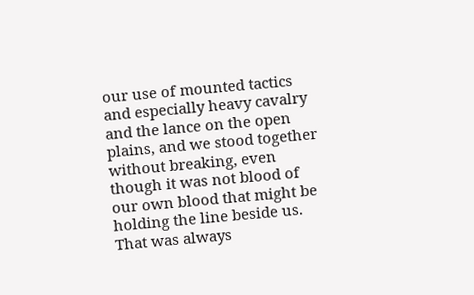our use of mounted tactics and especially heavy cavalry and the lance on the open plains, and we stood together without breaking, even though it was not blood of our own blood that might be holding the line beside us. That was always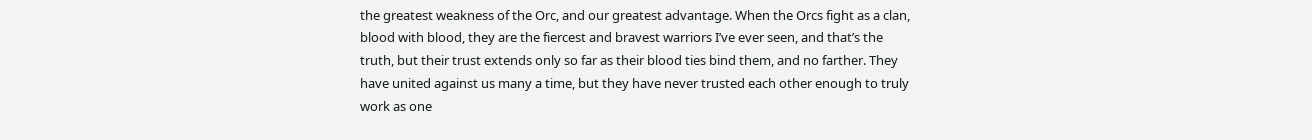the greatest weakness of the Orc, and our greatest advantage. When the Orcs fight as a clan, blood with blood, they are the fiercest and bravest warriors I’ve ever seen, and that’s the truth, but their trust extends only so far as their blood ties bind them, and no farther. They have united against us many a time, but they have never trusted each other enough to truly work as one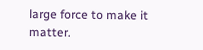large force to make it matter.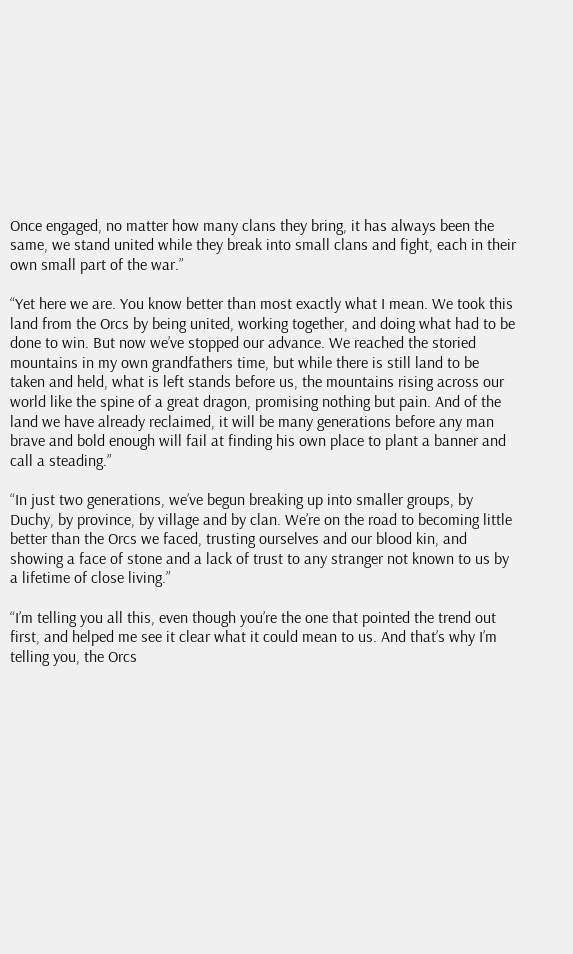Once engaged, no matter how many clans they bring, it has always been the same, we stand united while they break into small clans and fight, each in their own small part of the war.”

“Yet here we are. You know better than most exactly what I mean. We took this land from the Orcs by being united, working together, and doing what had to be done to win. But now we’ve stopped our advance. We reached the storied mountains in my own grandfathers time, but while there is still land to be taken and held, what is left stands before us, the mountains rising across our world like the spine of a great dragon, promising nothing but pain. And of the land we have already reclaimed, it will be many generations before any man brave and bold enough will fail at finding his own place to plant a banner and call a steading.”

“In just two generations, we’ve begun breaking up into smaller groups, by Duchy, by province, by village and by clan. We’re on the road to becoming little better than the Orcs we faced, trusting ourselves and our blood kin, and showing a face of stone and a lack of trust to any stranger not known to us by a lifetime of close living.”

“I’m telling you all this, even though you’re the one that pointed the trend out first, and helped me see it clear what it could mean to us. And that’s why I’m telling you, the Orcs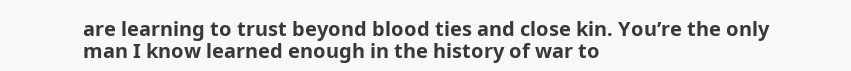are learning to trust beyond blood ties and close kin. You’re the only man I know learned enough in the history of war to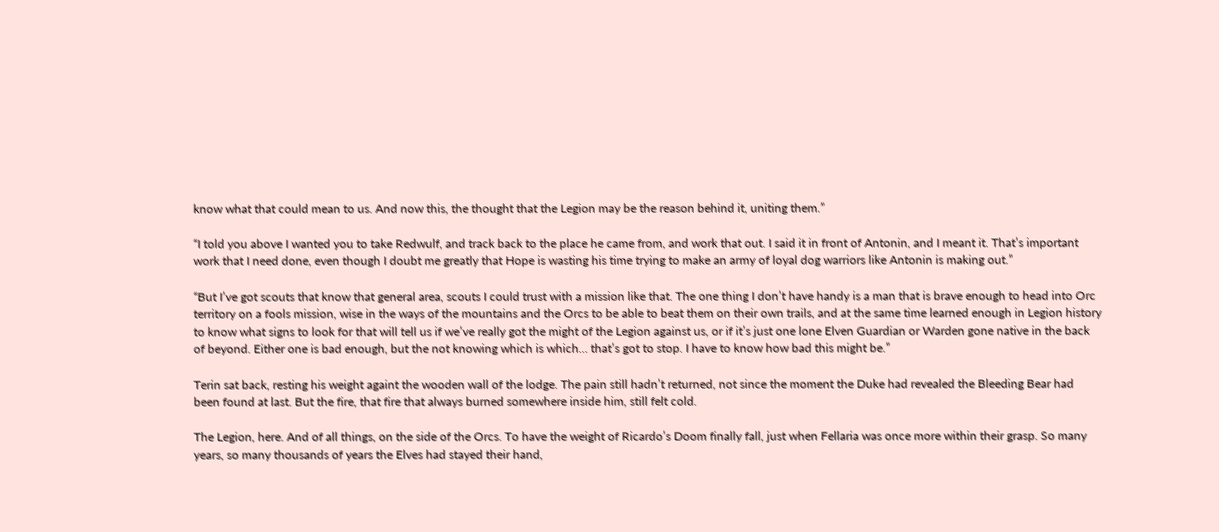know what that could mean to us. And now this, the thought that the Legion may be the reason behind it, uniting them.”

“I told you above I wanted you to take Redwulf, and track back to the place he came from, and work that out. I said it in front of Antonin, and I meant it. That’s important work that I need done, even though I doubt me greatly that Hope is wasting his time trying to make an army of loyal dog warriors like Antonin is making out.”

“But I’ve got scouts that know that general area, scouts I could trust with a mission like that. The one thing I don’t have handy is a man that is brave enough to head into Orc territory on a fools mission, wise in the ways of the mountains and the Orcs to be able to beat them on their own trails, and at the same time learned enough in Legion history to know what signs to look for that will tell us if we’ve really got the might of the Legion against us, or if it’s just one lone Elven Guardian or Warden gone native in the back of beyond. Either one is bad enough, but the not knowing which is which… that’s got to stop. I have to know how bad this might be.”

Terin sat back, resting his weight againt the wooden wall of the lodge. The pain still hadn’t returned, not since the moment the Duke had revealed the Bleeding Bear had been found at last. But the fire, that fire that always burned somewhere inside him, still felt cold.

The Legion, here. And of all things, on the side of the Orcs. To have the weight of Ricardo’s Doom finally fall, just when Fellaria was once more within their grasp. So many years, so many thousands of years the Elves had stayed their hand,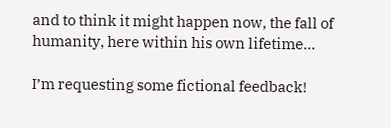and to think it might happen now, the fall of humanity, here within his own lifetime…

I’m requesting some fictional feedback!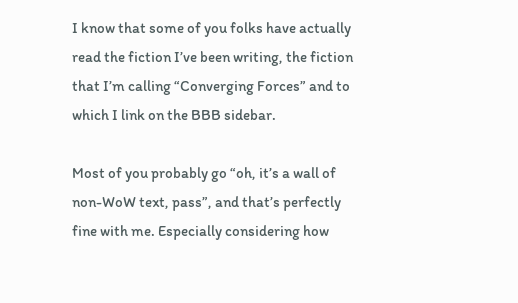I know that some of you folks have actually read the fiction I’ve been writing, the fiction that I’m calling “Converging Forces” and to which I link on the BBB sidebar.

Most of you probably go “oh, it’s a wall of non-WoW text, pass”, and that’s perfectly fine with me. Especially considering how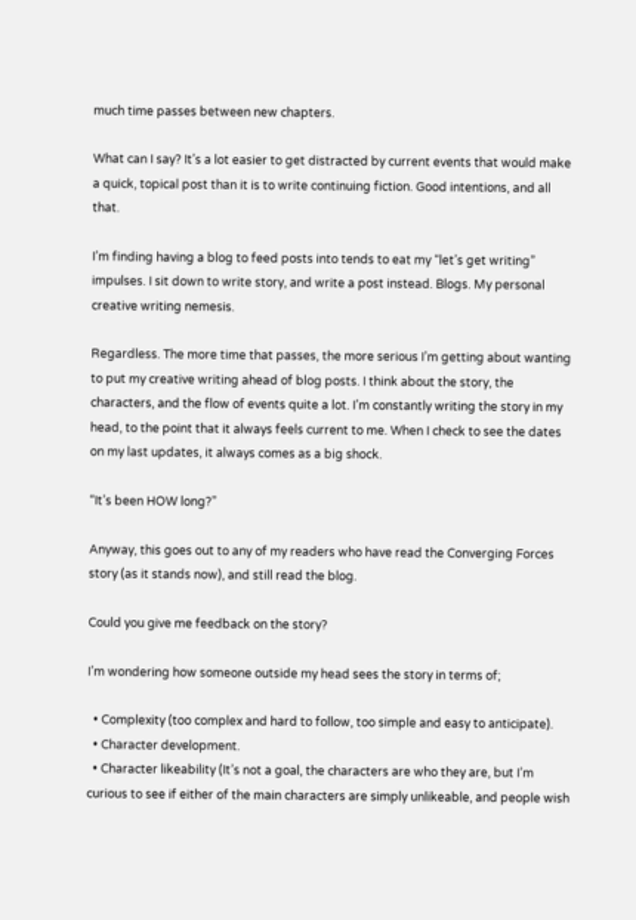much time passes between new chapters.

What can I say? It’s a lot easier to get distracted by current events that would make a quick, topical post than it is to write continuing fiction. Good intentions, and all that.

I’m finding having a blog to feed posts into tends to eat my “let’s get writing” impulses. I sit down to write story, and write a post instead. Blogs. My personal creative writing nemesis.

Regardless. The more time that passes, the more serious I’m getting about wanting to put my creative writing ahead of blog posts. I think about the story, the characters, and the flow of events quite a lot. I’m constantly writing the story in my head, to the point that it always feels current to me. When I check to see the dates on my last updates, it always comes as a big shock.

“It’s been HOW long?”

Anyway, this goes out to any of my readers who have read the Converging Forces story (as it stands now), and still read the blog.

Could you give me feedback on the story?

I’m wondering how someone outside my head sees the story in terms of;

  • Complexity (too complex and hard to follow, too simple and easy to anticipate).
  • Character development.
  • Character likeability (It’s not a goal, the characters are who they are, but I’m curious to see if either of the main characters are simply unlikeable, and people wish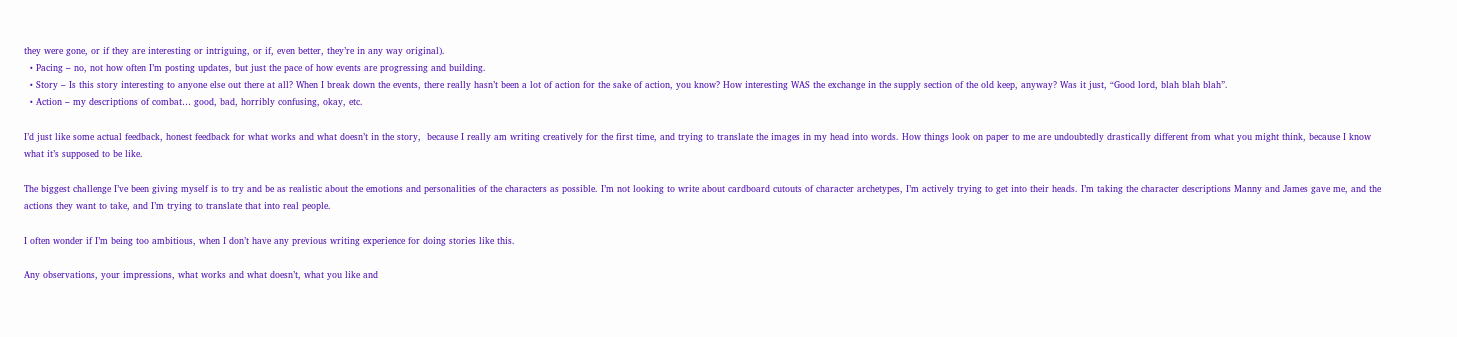they were gone, or if they are interesting or intriguing, or if, even better, they’re in any way original).
  • Pacing – no, not how often I’m posting updates, but just the pace of how events are progressing and building.
  • Story – Is this story interesting to anyone else out there at all? When I break down the events, there really hasn’t been a lot of action for the sake of action, you know? How interesting WAS the exchange in the supply section of the old keep, anyway? Was it just, “Good lord, blah blah blah”.
  • Action – my descriptions of combat… good, bad, horribly confusing, okay, etc.

I’d just like some actual feedback, honest feedback for what works and what doesn’t in the story,  because I really am writing creatively for the first time, and trying to translate the images in my head into words. How things look on paper to me are undoubtedly drastically different from what you might think, because I know what it’s supposed to be like.

The biggest challenge I’ve been giving myself is to try and be as realistic about the emotions and personalities of the characters as possible. I’m not looking to write about cardboard cutouts of character archetypes, I’m actively trying to get into their heads. I’m taking the character descriptions Manny and James gave me, and the actions they want to take, and I’m trying to translate that into real people.

I often wonder if I’m being too ambitious, when I don’t have any previous writing experience for doing stories like this.

Any observations, your impressions, what works and what doesn’t, what you like and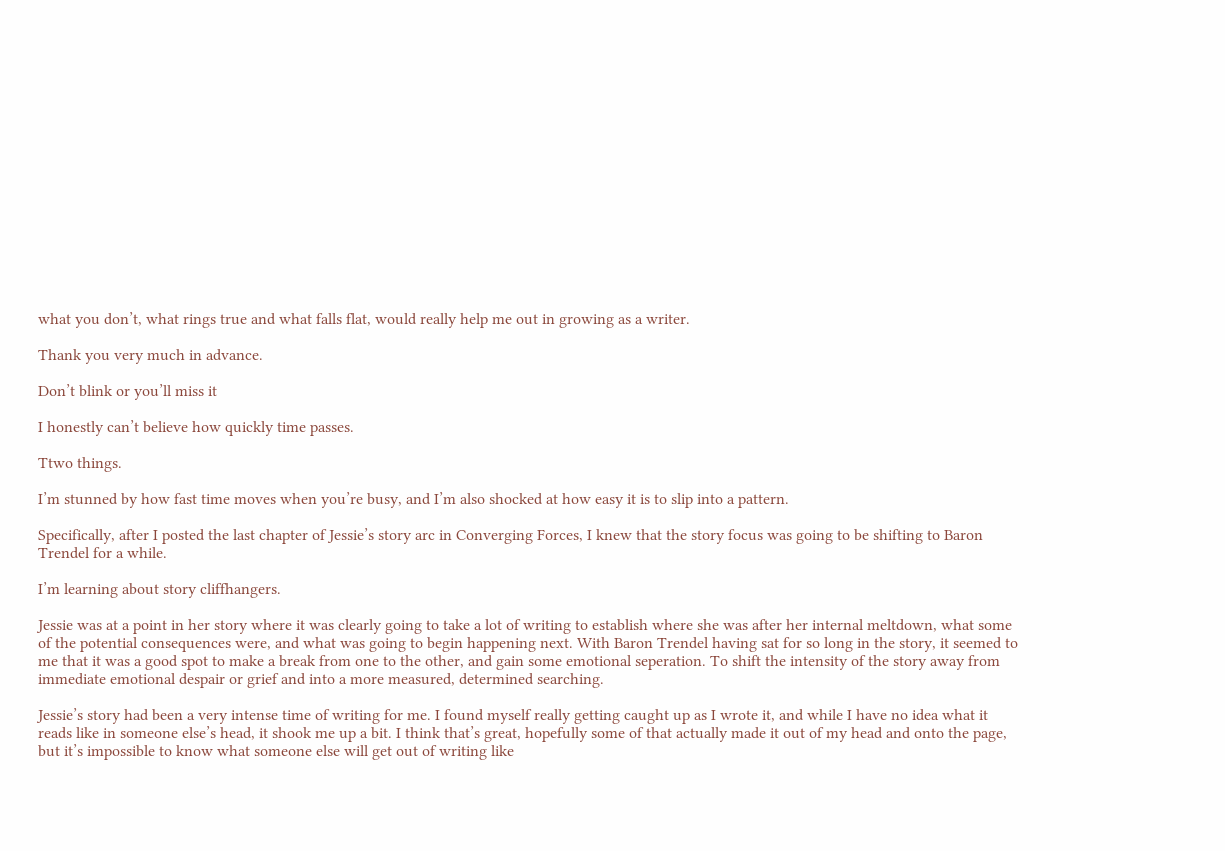what you don’t, what rings true and what falls flat, would really help me out in growing as a writer.

Thank you very much in advance.

Don’t blink or you’ll miss it

I honestly can’t believe how quickly time passes.

Ttwo things.

I’m stunned by how fast time moves when you’re busy, and I’m also shocked at how easy it is to slip into a pattern.

Specifically, after I posted the last chapter of Jessie’s story arc in Converging Forces, I knew that the story focus was going to be shifting to Baron Trendel for a while.

I’m learning about story cliffhangers.

Jessie was at a point in her story where it was clearly going to take a lot of writing to establish where she was after her internal meltdown, what some of the potential consequences were, and what was going to begin happening next. With Baron Trendel having sat for so long in the story, it seemed to me that it was a good spot to make a break from one to the other, and gain some emotional seperation. To shift the intensity of the story away from immediate emotional despair or grief and into a more measured, determined searching.

Jessie’s story had been a very intense time of writing for me. I found myself really getting caught up as I wrote it, and while I have no idea what it reads like in someone else’s head, it shook me up a bit. I think that’s great, hopefully some of that actually made it out of my head and onto the page, but it’s impossible to know what someone else will get out of writing like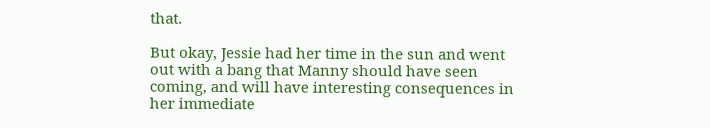that.

But okay, Jessie had her time in the sun and went out with a bang that Manny should have seen coming, and will have interesting consequences in her immediate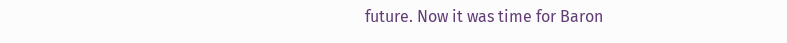future. Now it was time for Baron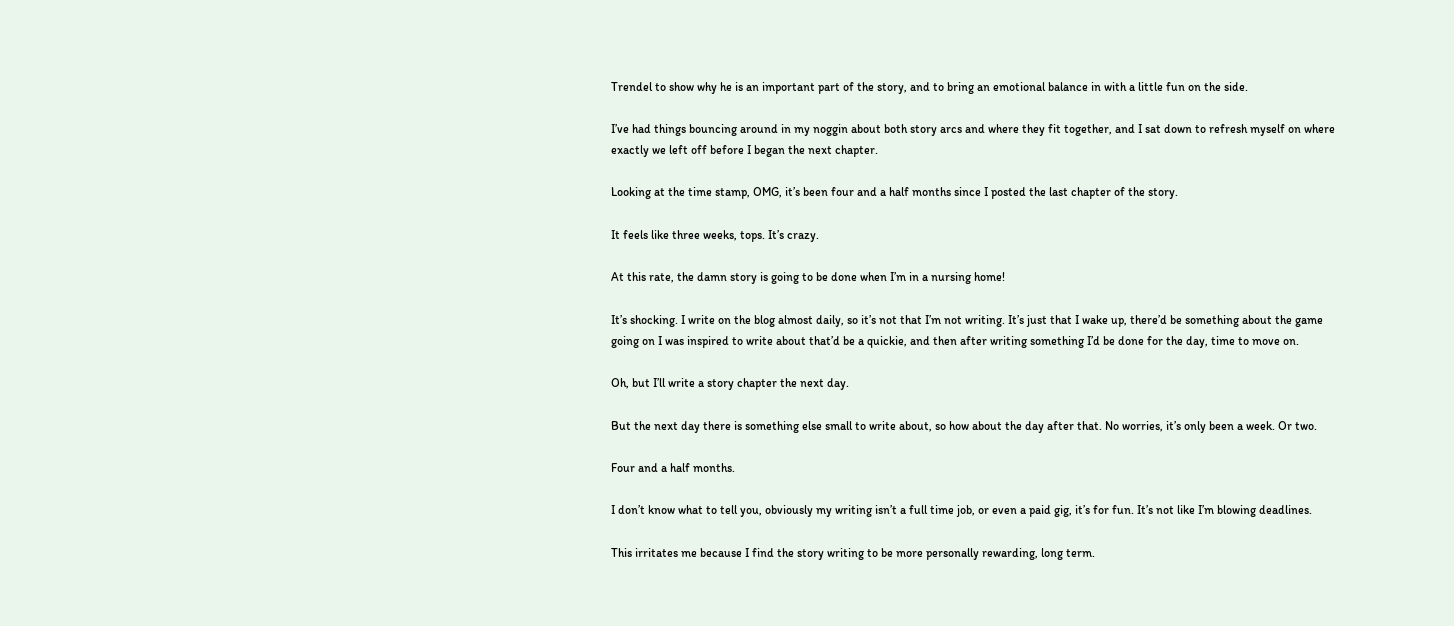Trendel to show why he is an important part of the story, and to bring an emotional balance in with a little fun on the side.

I’ve had things bouncing around in my noggin about both story arcs and where they fit together, and I sat down to refresh myself on where exactly we left off before I began the next chapter.

Looking at the time stamp, OMG, it’s been four and a half months since I posted the last chapter of the story.

It feels like three weeks, tops. It’s crazy.

At this rate, the damn story is going to be done when I’m in a nursing home!

It’s shocking. I write on the blog almost daily, so it’s not that I’m not writing. It’s just that I wake up, there’d be something about the game going on I was inspired to write about that’d be a quickie, and then after writing something I’d be done for the day, time to move on.

Oh, but I’ll write a story chapter the next day.

But the next day there is something else small to write about, so how about the day after that. No worries, it’s only been a week. Or two.

Four and a half months.

I don’t know what to tell you, obviously my writing isn’t a full time job, or even a paid gig, it’s for fun. It’s not like I’m blowing deadlines.

This irritates me because I find the story writing to be more personally rewarding, long term.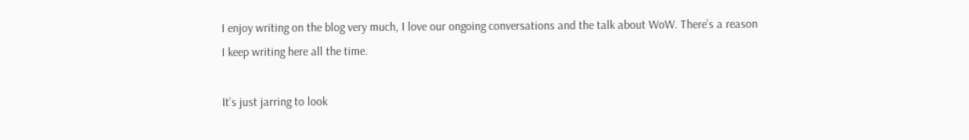I enjoy writing on the blog very much, I love our ongoing conversations and the talk about WoW. There’s a reason I keep writing here all the time.

It’s just jarring to look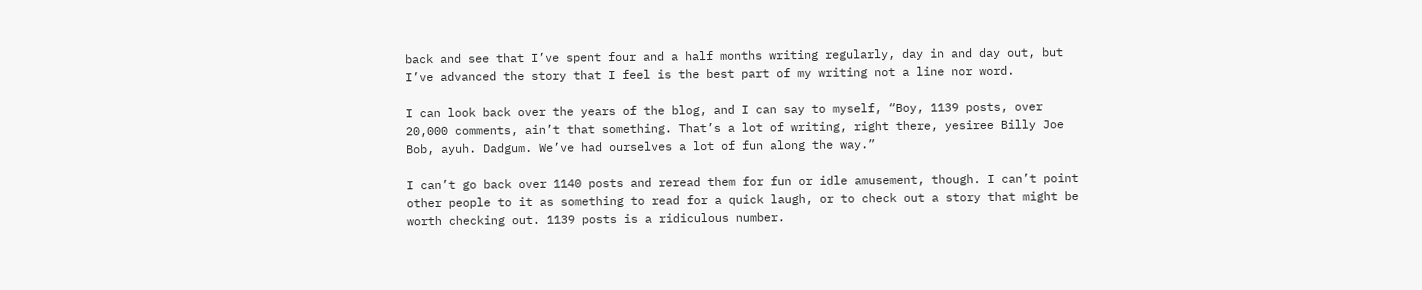back and see that I’ve spent four and a half months writing regularly, day in and day out, but I’ve advanced the story that I feel is the best part of my writing not a line nor word.

I can look back over the years of the blog, and I can say to myself, “Boy, 1139 posts, over 20,000 comments, ain’t that something. That’s a lot of writing, right there, yesiree Billy Joe Bob, ayuh. Dadgum. We’ve had ourselves a lot of fun along the way.”

I can’t go back over 1140 posts and reread them for fun or idle amusement, though. I can’t point other people to it as something to read for a quick laugh, or to check out a story that might be worth checking out. 1139 posts is a ridiculous number.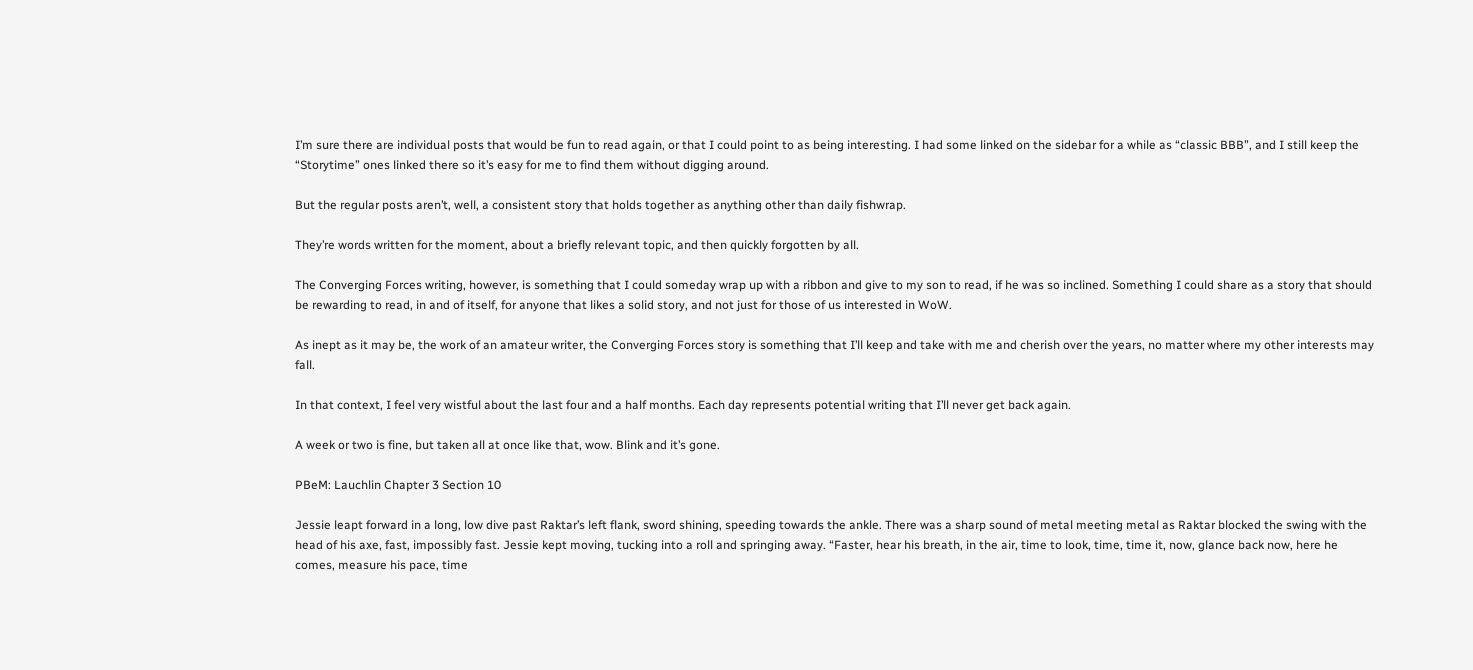I’m sure there are individual posts that would be fun to read again, or that I could point to as being interesting. I had some linked on the sidebar for a while as “classic BBB”, and I still keep the “Storytime” ones linked there so it’s easy for me to find them without digging around.

But the regular posts aren’t, well, a consistent story that holds together as anything other than daily fishwrap.

They’re words written for the moment, about a briefly relevant topic, and then quickly forgotten by all.

The Converging Forces writing, however, is something that I could someday wrap up with a ribbon and give to my son to read, if he was so inclined. Something I could share as a story that should be rewarding to read, in and of itself, for anyone that likes a solid story, and not just for those of us interested in WoW.

As inept as it may be, the work of an amateur writer, the Converging Forces story is something that I’ll keep and take with me and cherish over the years, no matter where my other interests may fall.

In that context, I feel very wistful about the last four and a half months. Each day represents potential writing that I’ll never get back again.

A week or two is fine, but taken all at once like that, wow. Blink and it’s gone.

PBeM: Lauchlin Chapter 3 Section 10

Jessie leapt forward in a long, low dive past Raktar’s left flank, sword shining, speeding towards the ankle. There was a sharp sound of metal meeting metal as Raktar blocked the swing with the head of his axe, fast, impossibly fast. Jessie kept moving, tucking into a roll and springing away. “Faster, hear his breath, in the air, time to look, time, time it, now, glance back now, here he comes, measure his pace, time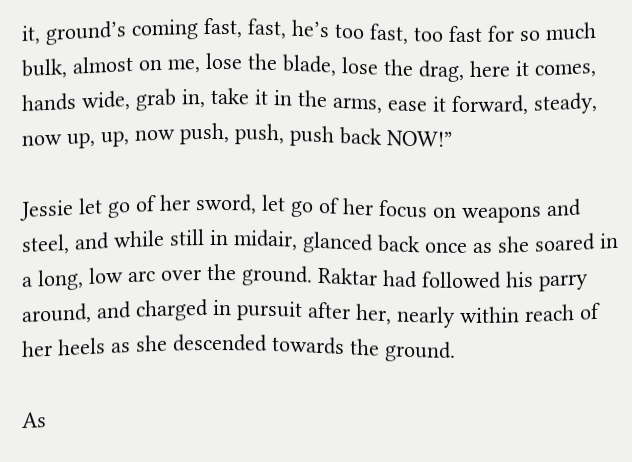it, ground’s coming fast, fast, he’s too fast, too fast for so much bulk, almost on me, lose the blade, lose the drag, here it comes, hands wide, grab in, take it in the arms, ease it forward, steady, now up, up, now push, push, push back NOW!”

Jessie let go of her sword, let go of her focus on weapons and steel, and while still in midair, glanced back once as she soared in a long, low arc over the ground. Raktar had followed his parry around, and charged in pursuit after her, nearly within reach of her heels as she descended towards the ground.

As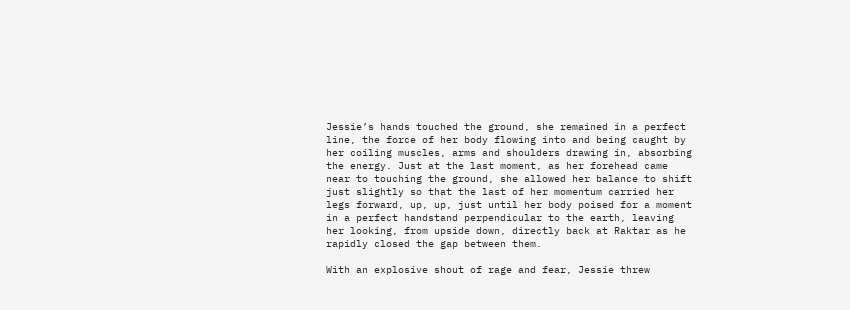Jessie’s hands touched the ground, she remained in a perfect line, the force of her body flowing into and being caught by her coiling muscles, arms and shoulders drawing in, absorbing the energy. Just at the last moment, as her forehead came near to touching the ground, she allowed her balance to shift just slightly so that the last of her momentum carried her legs forward, up, up, just until her body poised for a moment in a perfect handstand perpendicular to the earth, leaving her looking, from upside down, directly back at Raktar as he rapidly closed the gap between them.

With an explosive shout of rage and fear, Jessie threw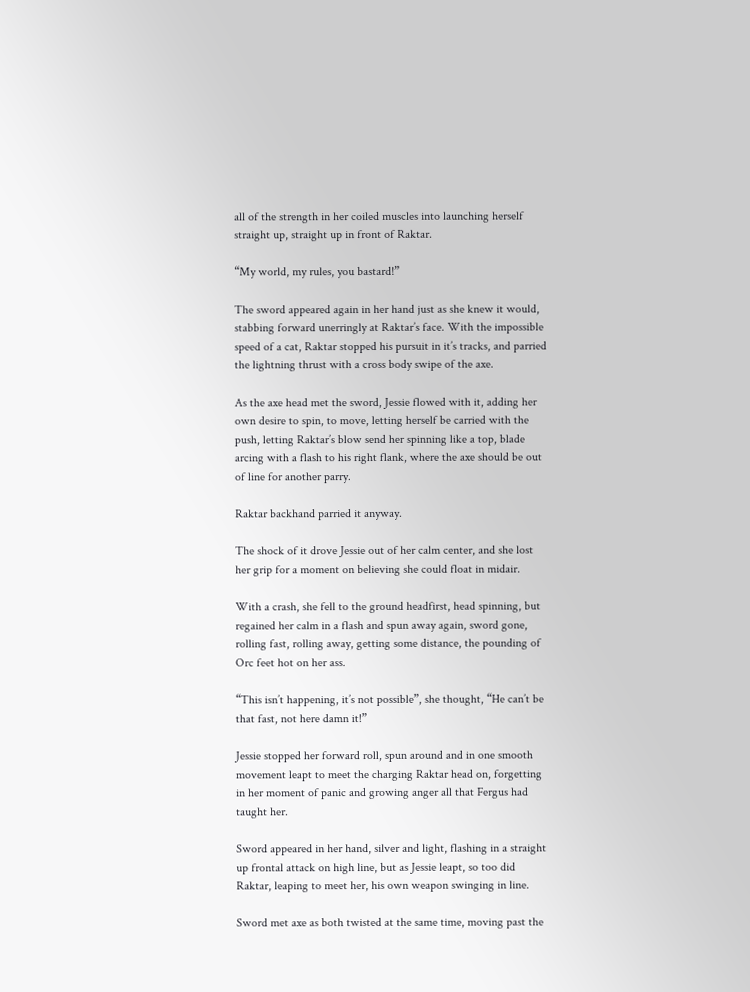all of the strength in her coiled muscles into launching herself straight up, straight up in front of Raktar.

“My world, my rules, you bastard!”

The sword appeared again in her hand just as she knew it would, stabbing forward unerringly at Raktar’s face. With the impossible speed of a cat, Raktar stopped his pursuit in it’s tracks, and parried the lightning thrust with a cross body swipe of the axe.

As the axe head met the sword, Jessie flowed with it, adding her own desire to spin, to move, letting herself be carried with the push, letting Raktar’s blow send her spinning like a top, blade arcing with a flash to his right flank, where the axe should be out of line for another parry.

Raktar backhand parried it anyway.

The shock of it drove Jessie out of her calm center, and she lost her grip for a moment on believing she could float in midair.

With a crash, she fell to the ground headfirst, head spinning, but regained her calm in a flash and spun away again, sword gone, rolling fast, rolling away, getting some distance, the pounding of Orc feet hot on her ass.

“This isn’t happening, it’s not possible”, she thought, “He can’t be that fast, not here damn it!”

Jessie stopped her forward roll, spun around and in one smooth movement leapt to meet the charging Raktar head on, forgetting in her moment of panic and growing anger all that Fergus had taught her.

Sword appeared in her hand, silver and light, flashing in a straight up frontal attack on high line, but as Jessie leapt, so too did Raktar, leaping to meet her, his own weapon swinging in line.

Sword met axe as both twisted at the same time, moving past the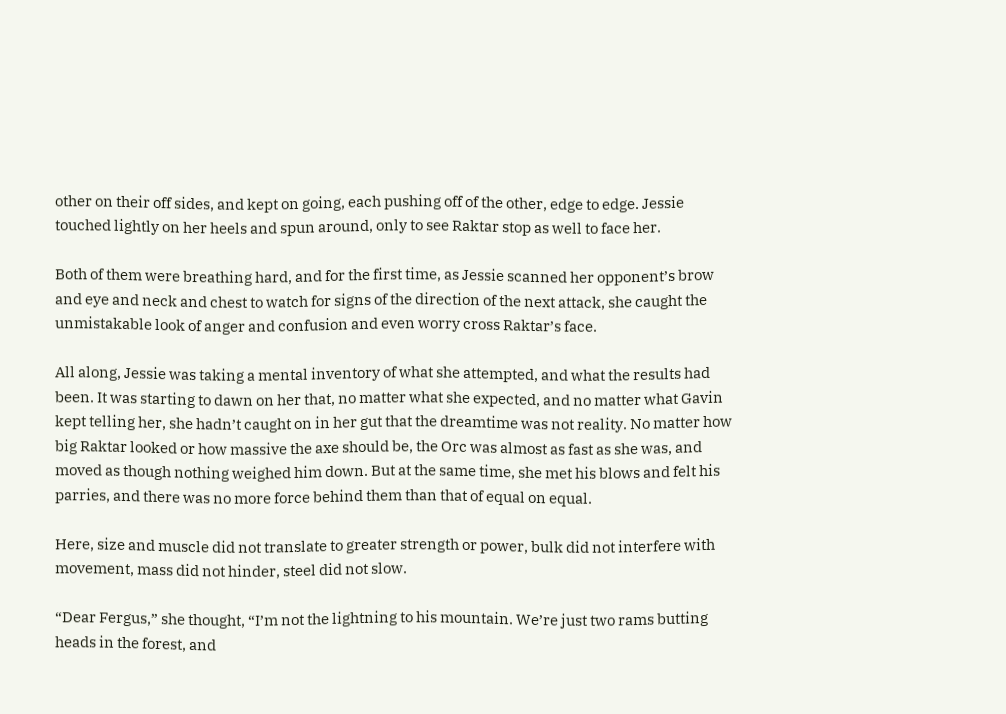other on their off sides, and kept on going, each pushing off of the other, edge to edge. Jessie touched lightly on her heels and spun around, only to see Raktar stop as well to face her.

Both of them were breathing hard, and for the first time, as Jessie scanned her opponent’s brow and eye and neck and chest to watch for signs of the direction of the next attack, she caught the unmistakable look of anger and confusion and even worry cross Raktar’s face.

All along, Jessie was taking a mental inventory of what she attempted, and what the results had been. It was starting to dawn on her that, no matter what she expected, and no matter what Gavin kept telling her, she hadn’t caught on in her gut that the dreamtime was not reality. No matter how big Raktar looked or how massive the axe should be, the Orc was almost as fast as she was, and moved as though nothing weighed him down. But at the same time, she met his blows and felt his parries, and there was no more force behind them than that of equal on equal.

Here, size and muscle did not translate to greater strength or power, bulk did not interfere with movement, mass did not hinder, steel did not slow.

“Dear Fergus,” she thought, “I’m not the lightning to his mountain. We’re just two rams butting heads in the forest, and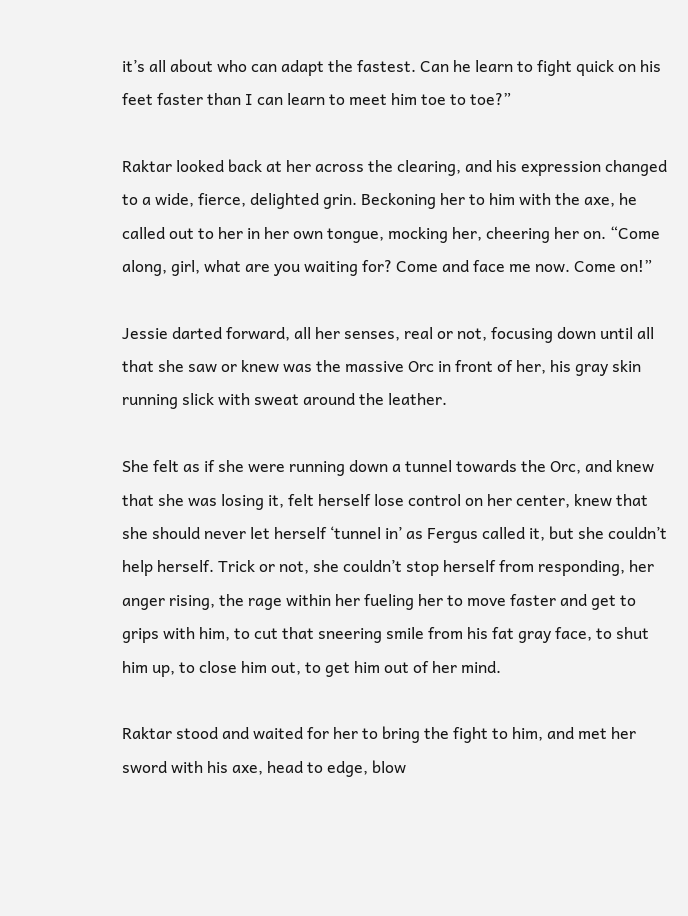it’s all about who can adapt the fastest. Can he learn to fight quick on his feet faster than I can learn to meet him toe to toe?”

Raktar looked back at her across the clearing, and his expression changed to a wide, fierce, delighted grin. Beckoning her to him with the axe, he called out to her in her own tongue, mocking her, cheering her on. “Come along, girl, what are you waiting for? Come and face me now. Come on!”

Jessie darted forward, all her senses, real or not, focusing down until all that she saw or knew was the massive Orc in front of her, his gray skin running slick with sweat around the leather.

She felt as if she were running down a tunnel towards the Orc, and knew that she was losing it, felt herself lose control on her center, knew that she should never let herself ‘tunnel in’ as Fergus called it, but she couldn’t help herself. Trick or not, she couldn’t stop herself from responding, her anger rising, the rage within her fueling her to move faster and get to grips with him, to cut that sneering smile from his fat gray face, to shut him up, to close him out, to get him out of her mind.

Raktar stood and waited for her to bring the fight to him, and met her sword with his axe, head to edge, blow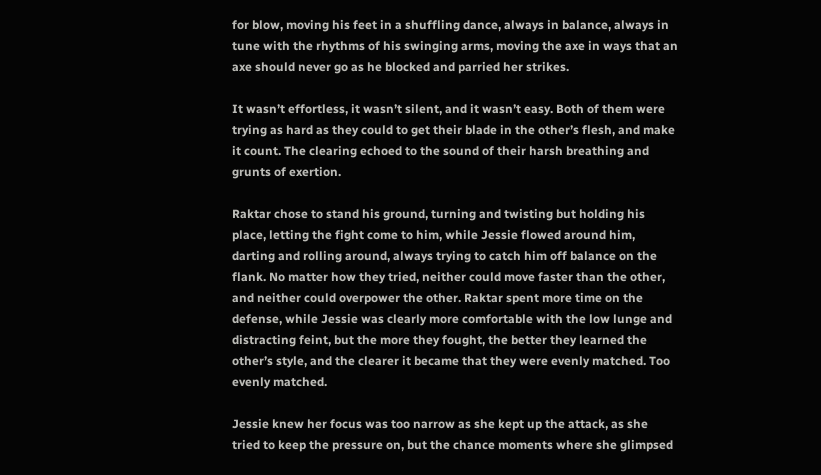for blow, moving his feet in a shuffling dance, always in balance, always in tune with the rhythms of his swinging arms, moving the axe in ways that an axe should never go as he blocked and parried her strikes.

It wasn’t effortless, it wasn’t silent, and it wasn’t easy. Both of them were trying as hard as they could to get their blade in the other’s flesh, and make it count. The clearing echoed to the sound of their harsh breathing and grunts of exertion.

Raktar chose to stand his ground, turning and twisting but holding his place, letting the fight come to him, while Jessie flowed around him, darting and rolling around, always trying to catch him off balance on the flank. No matter how they tried, neither could move faster than the other, and neither could overpower the other. Raktar spent more time on the defense, while Jessie was clearly more comfortable with the low lunge and distracting feint, but the more they fought, the better they learned the other’s style, and the clearer it became that they were evenly matched. Too evenly matched.

Jessie knew her focus was too narrow as she kept up the attack, as she tried to keep the pressure on, but the chance moments where she glimpsed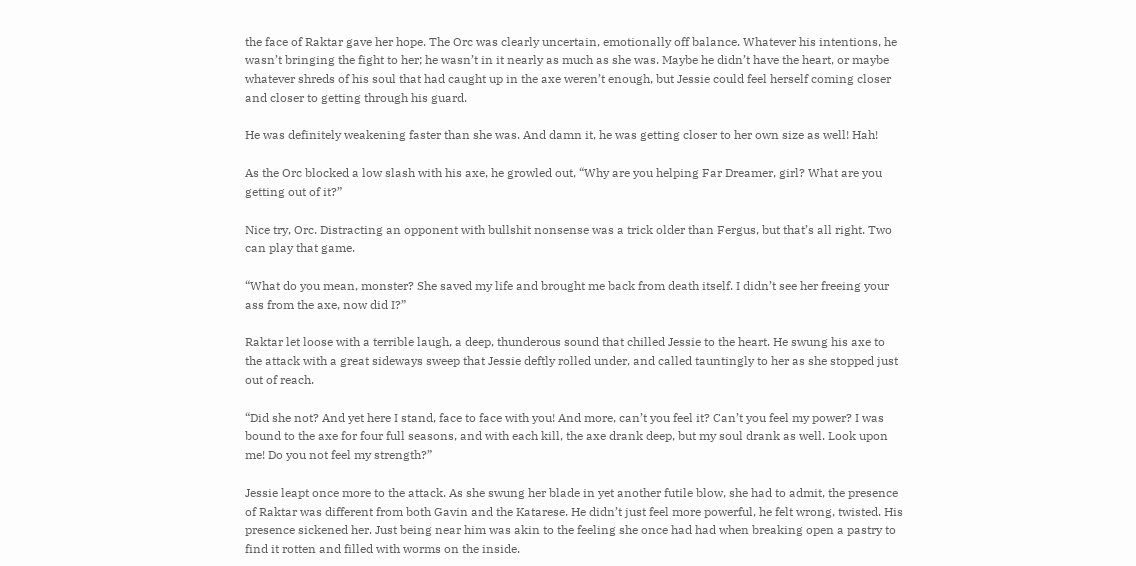the face of Raktar gave her hope. The Orc was clearly uncertain, emotionally off balance. Whatever his intentions, he wasn’t bringing the fight to her; he wasn’t in it nearly as much as she was. Maybe he didn’t have the heart, or maybe whatever shreds of his soul that had caught up in the axe weren’t enough, but Jessie could feel herself coming closer and closer to getting through his guard.

He was definitely weakening faster than she was. And damn it, he was getting closer to her own size as well! Hah!

As the Orc blocked a low slash with his axe, he growled out, “Why are you helping Far Dreamer, girl? What are you getting out of it?”

Nice try, Orc. Distracting an opponent with bullshit nonsense was a trick older than Fergus, but that’s all right. Two can play that game.

“What do you mean, monster? She saved my life and brought me back from death itself. I didn’t see her freeing your ass from the axe, now did I?”

Raktar let loose with a terrible laugh, a deep, thunderous sound that chilled Jessie to the heart. He swung his axe to the attack with a great sideways sweep that Jessie deftly rolled under, and called tauntingly to her as she stopped just out of reach.

“Did she not? And yet here I stand, face to face with you! And more, can’t you feel it? Can’t you feel my power? I was bound to the axe for four full seasons, and with each kill, the axe drank deep, but my soul drank as well. Look upon me! Do you not feel my strength?”

Jessie leapt once more to the attack. As she swung her blade in yet another futile blow, she had to admit, the presence of Raktar was different from both Gavin and the Katarese. He didn’t just feel more powerful, he felt wrong, twisted. His presence sickened her. Just being near him was akin to the feeling she once had had when breaking open a pastry to find it rotten and filled with worms on the inside.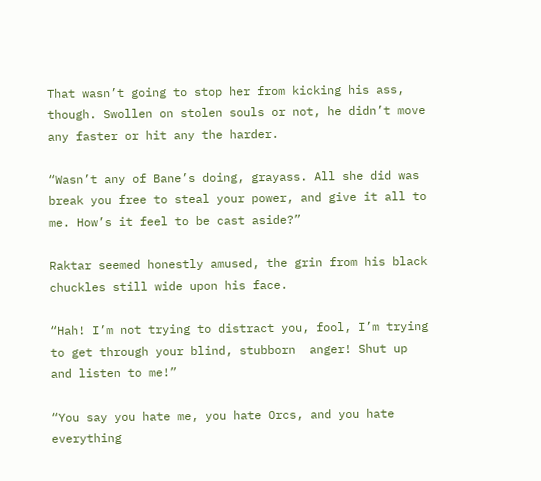That wasn’t going to stop her from kicking his ass, though. Swollen on stolen souls or not, he didn’t move any faster or hit any the harder.

“Wasn’t any of Bane’s doing, grayass. All she did was break you free to steal your power, and give it all to me. How’s it feel to be cast aside?”

Raktar seemed honestly amused, the grin from his black chuckles still wide upon his face.

“Hah! I’m not trying to distract you, fool, I’m trying to get through your blind, stubborn  anger! Shut up and listen to me!”

“You say you hate me, you hate Orcs, and you hate everything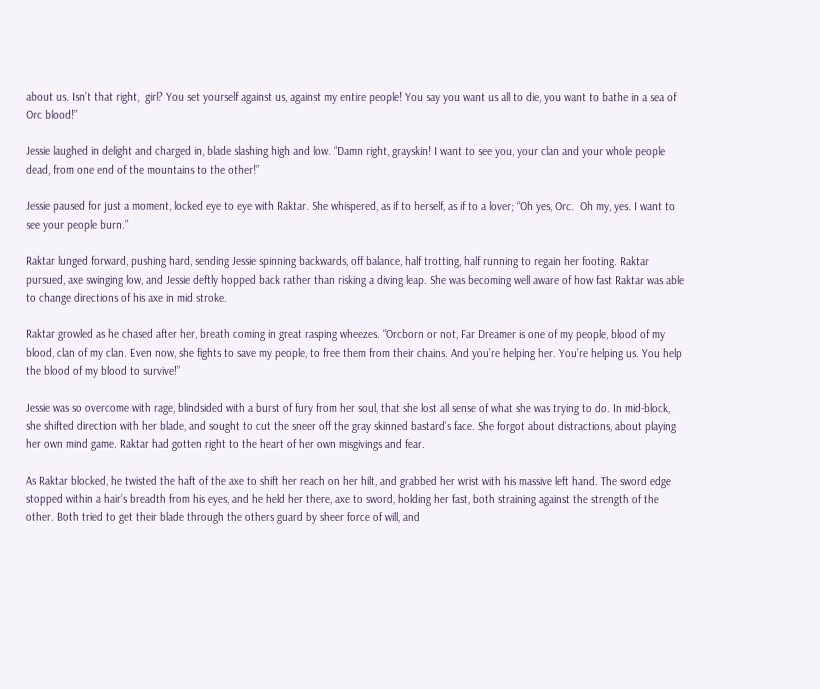about us. Isn’t that right,  girl? You set yourself against us, against my entire people! You say you want us all to die, you want to bathe in a sea of Orc blood!”

Jessie laughed in delight and charged in, blade slashing high and low. “Damn right, grayskin! I want to see you, your clan and your whole people dead, from one end of the mountains to the other!”

Jessie paused for just a moment, locked eye to eye with Raktar. She whispered, as if to herself, as if to a lover; “Oh yes, Orc.  Oh my, yes. I want to see your people burn.”

Raktar lunged forward, pushing hard, sending Jessie spinning backwards, off balance, half trotting, half running to regain her footing. Raktar pursued, axe swinging low, and Jessie deftly hopped back rather than risking a diving leap. She was becoming well aware of how fast Raktar was able to change directions of his axe in mid stroke.

Raktar growled as he chased after her, breath coming in great rasping wheezes. “Orcborn or not, Far Dreamer is one of my people, blood of my blood, clan of my clan. Even now, she fights to save my people, to free them from their chains. And you’re helping her. You’re helping us. You help the blood of my blood to survive!”

Jessie was so overcome with rage, blindsided with a burst of fury from her soul, that she lost all sense of what she was trying to do. In mid-block, she shifted direction with her blade, and sought to cut the sneer off the gray skinned bastard’s face. She forgot about distractions, about playing her own mind game. Raktar had gotten right to the heart of her own misgivings and fear.

As Raktar blocked, he twisted the haft of the axe to shift her reach on her hilt, and grabbed her wrist with his massive left hand. The sword edge stopped within a hair’s breadth from his eyes, and he held her there, axe to sword, holding her fast, both straining against the strength of the other. Both tried to get their blade through the others guard by sheer force of will, and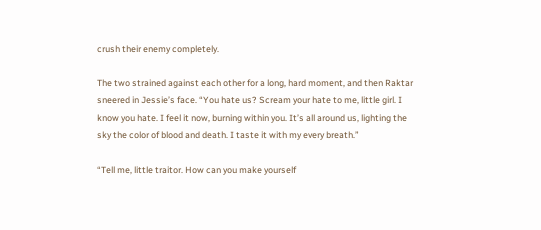crush their enemy completely.

The two strained against each other for a long, hard moment, and then Raktar sneered in Jessie’s face. “You hate us? Scream your hate to me, little girl. I know you hate. I feel it now, burning within you. It’s all around us, lighting the sky the color of blood and death. I taste it with my every breath.”

“Tell me, little traitor. How can you make yourself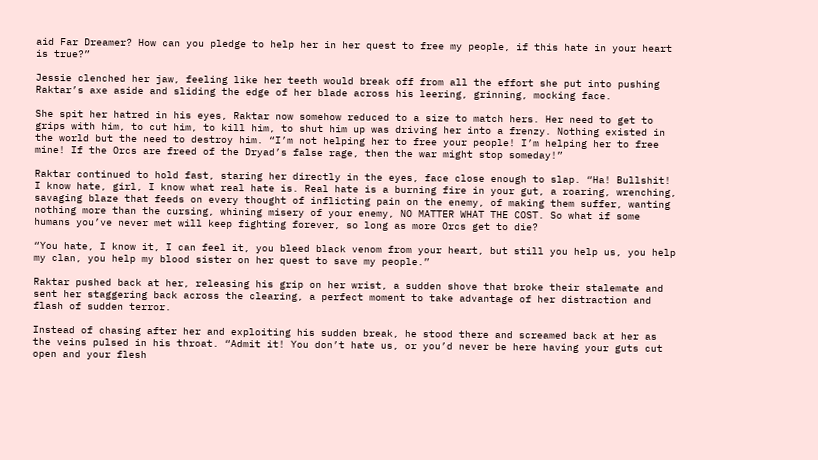aid Far Dreamer? How can you pledge to help her in her quest to free my people, if this hate in your heart is true?”

Jessie clenched her jaw, feeling like her teeth would break off from all the effort she put into pushing Raktar’s axe aside and sliding the edge of her blade across his leering, grinning, mocking face.

She spit her hatred in his eyes, Raktar now somehow reduced to a size to match hers. Her need to get to grips with him, to cut him, to kill him, to shut him up was driving her into a frenzy. Nothing existed in the world but the need to destroy him. “I’m not helping her to free your people! I’m helping her to free mine! If the Orcs are freed of the Dryad’s false rage, then the war might stop someday!”

Raktar continued to hold fast, staring her directly in the eyes, face close enough to slap. “Ha! Bullshit! I know hate, girl, I know what real hate is. Real hate is a burning fire in your gut, a roaring, wrenching, savaging blaze that feeds on every thought of inflicting pain on the enemy, of making them suffer, wanting nothing more than the cursing, whining misery of your enemy, NO MATTER WHAT THE COST. So what if some humans you’ve never met will keep fighting forever, so long as more Orcs get to die?

“You hate, I know it, I can feel it, you bleed black venom from your heart, but still you help us, you help my clan, you help my blood sister on her quest to save my people.”

Raktar pushed back at her, releasing his grip on her wrist, a sudden shove that broke their stalemate and sent her staggering back across the clearing, a perfect moment to take advantage of her distraction and flash of sudden terror.

Instead of chasing after her and exploiting his sudden break, he stood there and screamed back at her as the veins pulsed in his throat. “Admit it! You don’t hate us, or you’d never be here having your guts cut open and your flesh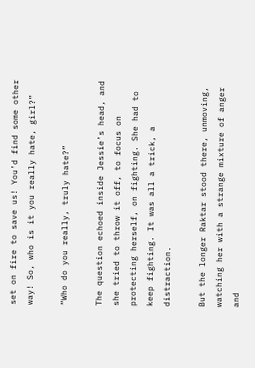set on fire to save us! You’d find some other way! So, who is it you really hate, girl?”

“Who do you really, truly hate?”

The question echoed inside Jessie’s head, and she tried to throw it off, to focus on protecting herself, on fighting. She had to keep fighting. It was all a trick, a distraction.

But the longer Raktar stood there, unmoving, watching her with a strange mixture of anger and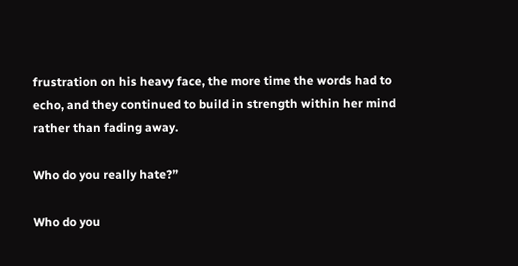frustration on his heavy face, the more time the words had to echo, and they continued to build in strength within her mind rather than fading away.

Who do you really hate?”

Who do you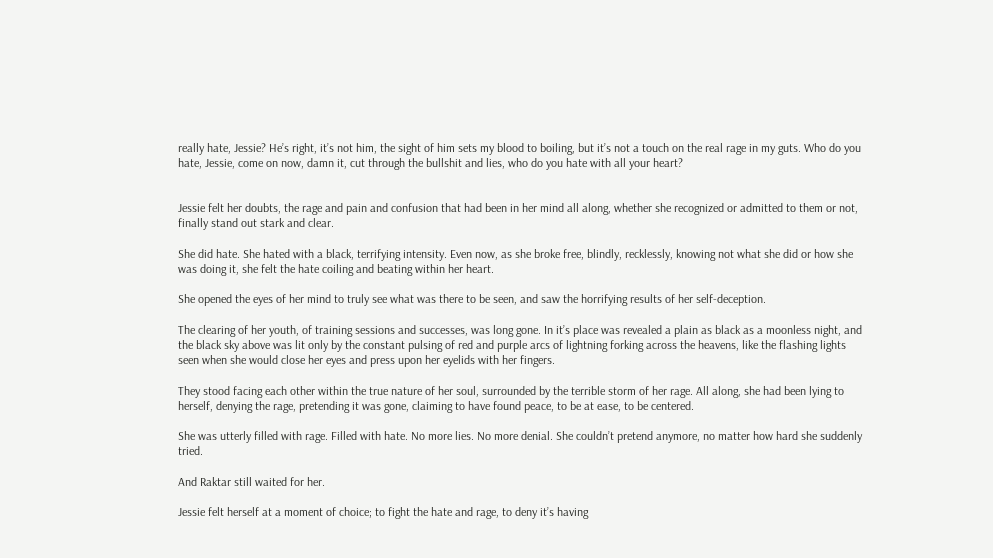really hate, Jessie? He’s right, it’s not him, the sight of him sets my blood to boiling, but it’s not a touch on the real rage in my guts. Who do you hate, Jessie, come on now, damn it, cut through the bullshit and lies, who do you hate with all your heart?


Jessie felt her doubts, the rage and pain and confusion that had been in her mind all along, whether she recognized or admitted to them or not, finally stand out stark and clear.

She did hate. She hated with a black, terrifying intensity. Even now, as she broke free, blindly, recklessly, knowing not what she did or how she was doing it, she felt the hate coiling and beating within her heart.

She opened the eyes of her mind to truly see what was there to be seen, and saw the horrifying results of her self-deception.

The clearing of her youth, of training sessions and successes, was long gone. In it’s place was revealed a plain as black as a moonless night, and the black sky above was lit only by the constant pulsing of red and purple arcs of lightning forking across the heavens, like the flashing lights seen when she would close her eyes and press upon her eyelids with her fingers.

They stood facing each other within the true nature of her soul, surrounded by the terrible storm of her rage. All along, she had been lying to herself, denying the rage, pretending it was gone, claiming to have found peace, to be at ease, to be centered.

She was utterly filled with rage. Filled with hate. No more lies. No more denial. She couldn’t pretend anymore, no matter how hard she suddenly tried.

And Raktar still waited for her.

Jessie felt herself at a moment of choice; to fight the hate and rage, to deny it’s having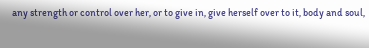any strength or control over her, or to give in, give herself over to it, body and soul,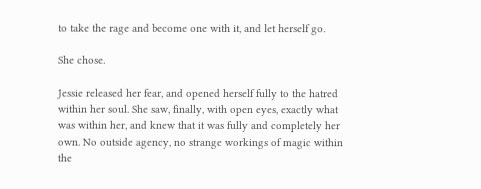to take the rage and become one with it, and let herself go.

She chose.

Jessie released her fear, and opened herself fully to the hatred within her soul. She saw, finally, with open eyes, exactly what was within her, and knew that it was fully and completely her own. No outside agency, no strange workings of magic within the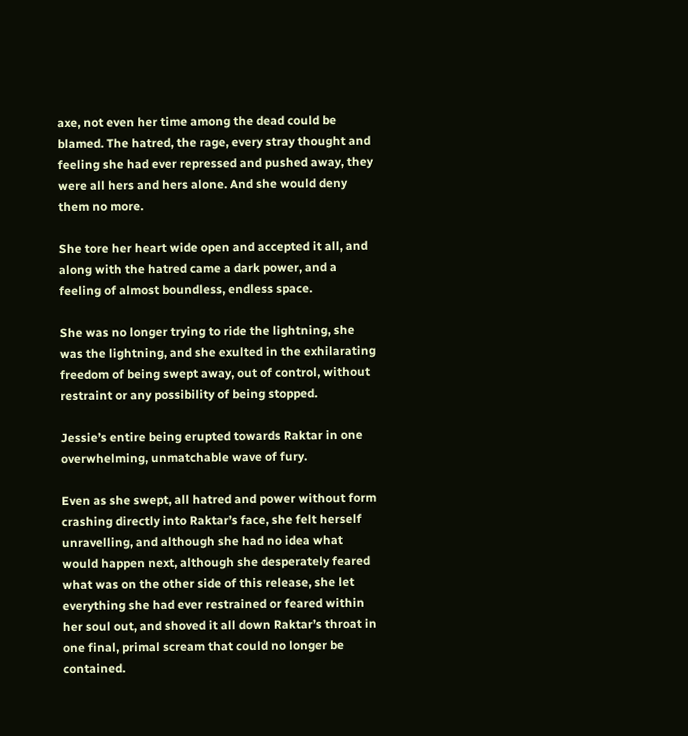axe, not even her time among the dead could be blamed. The hatred, the rage, every stray thought and feeling she had ever repressed and pushed away, they were all hers and hers alone. And she would deny them no more.

She tore her heart wide open and accepted it all, and along with the hatred came a dark power, and a feeling of almost boundless, endless space.

She was no longer trying to ride the lightning, she was the lightning, and she exulted in the exhilarating freedom of being swept away, out of control, without restraint or any possibility of being stopped.

Jessie’s entire being erupted towards Raktar in one overwhelming, unmatchable wave of fury.

Even as she swept, all hatred and power without form crashing directly into Raktar’s face, she felt herself unravelling, and although she had no idea what would happen next, although she desperately feared what was on the other side of this release, she let everything she had ever restrained or feared within her soul out, and shoved it all down Raktar’s throat in one final, primal scream that could no longer be contained.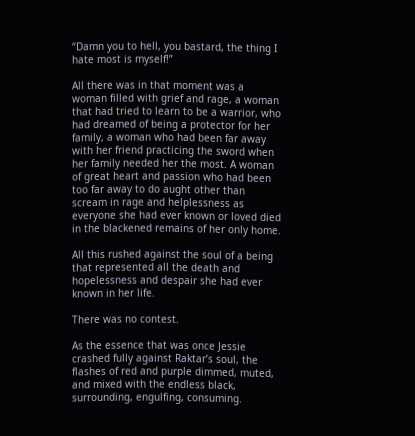“Damn you to hell, you bastard, the thing I hate most is myself!”

All there was in that moment was a woman filled with grief and rage, a woman that had tried to learn to be a warrior, who had dreamed of being a protector for her family, a woman who had been far away with her friend practicing the sword when her family needed her the most. A woman of great heart and passion who had been too far away to do aught other than scream in rage and helplessness as everyone she had ever known or loved died in the blackened remains of her only home.

All this rushed against the soul of a being that represented all the death and hopelessness and despair she had ever known in her life.

There was no contest.

As the essence that was once Jessie crashed fully against Raktar’s soul, the flashes of red and purple dimmed, muted, and mixed with the endless black, surrounding, engulfing, consuming.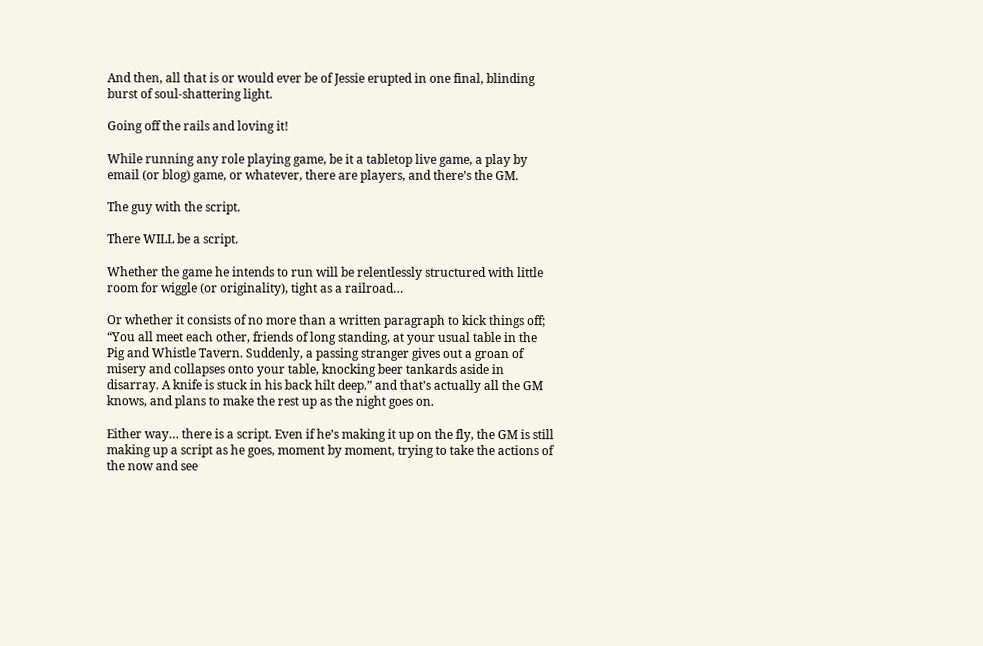And then, all that is or would ever be of Jessie erupted in one final, blinding burst of soul-shattering light.

Going off the rails and loving it!

While running any role playing game, be it a tabletop live game, a play by email (or blog) game, or whatever, there are players, and there’s the GM.

The guy with the script.

There WILL be a script.

Whether the game he intends to run will be relentlessly structured with little room for wiggle (or originality), tight as a railroad…

Or whether it consists of no more than a written paragraph to kick things off; “You all meet each other, friends of long standing, at your usual table in the Pig and Whistle Tavern. Suddenly, a passing stranger gives out a groan of misery and collapses onto your table, knocking beer tankards aside in disarray. A knife is stuck in his back hilt deep.” and that’s actually all the GM knows, and plans to make the rest up as the night goes on.

Either way… there is a script. Even if he’s making it up on the fly, the GM is still making up a script as he goes, moment by moment, trying to take the actions of the now and see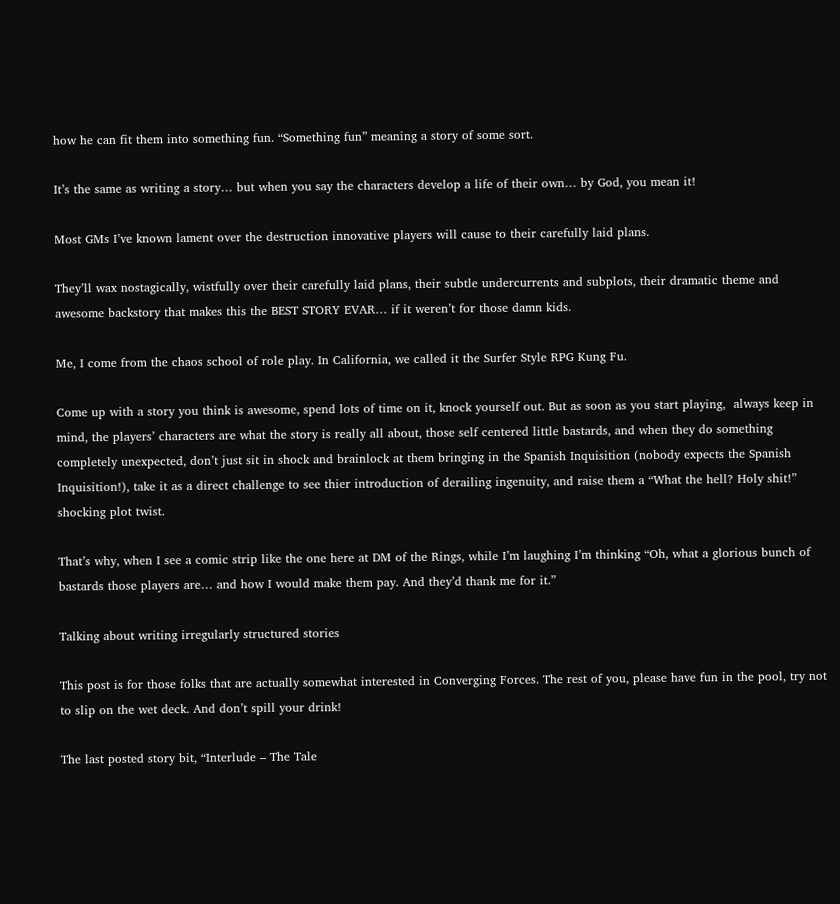how he can fit them into something fun. “Something fun” meaning a story of some sort.

It’s the same as writing a story… but when you say the characters develop a life of their own… by God, you mean it!

Most GMs I’ve known lament over the destruction innovative players will cause to their carefully laid plans.

They’ll wax nostagically, wistfully over their carefully laid plans, their subtle undercurrents and subplots, their dramatic theme and awesome backstory that makes this the BEST STORY EVAR… if it weren’t for those damn kids.

Me, I come from the chaos school of role play. In California, we called it the Surfer Style RPG Kung Fu.

Come up with a story you think is awesome, spend lots of time on it, knock yourself out. But as soon as you start playing,  always keep in mind, the players’ characters are what the story is really all about, those self centered little bastards, and when they do something completely unexpected, don’t just sit in shock and brainlock at them bringing in the Spanish Inquisition (nobody expects the Spanish Inquisition!), take it as a direct challenge to see thier introduction of derailing ingenuity, and raise them a “What the hell? Holy shit!” shocking plot twist.

That’s why, when I see a comic strip like the one here at DM of the Rings, while I’m laughing I’m thinking “Oh, what a glorious bunch of bastards those players are… and how I would make them pay. And they’d thank me for it.”

Talking about writing irregularly structured stories

This post is for those folks that are actually somewhat interested in Converging Forces. The rest of you, please have fun in the pool, try not to slip on the wet deck. And don’t spill your drink!

The last posted story bit, “Interlude – The Tale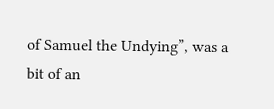of Samuel the Undying”, was a bit of an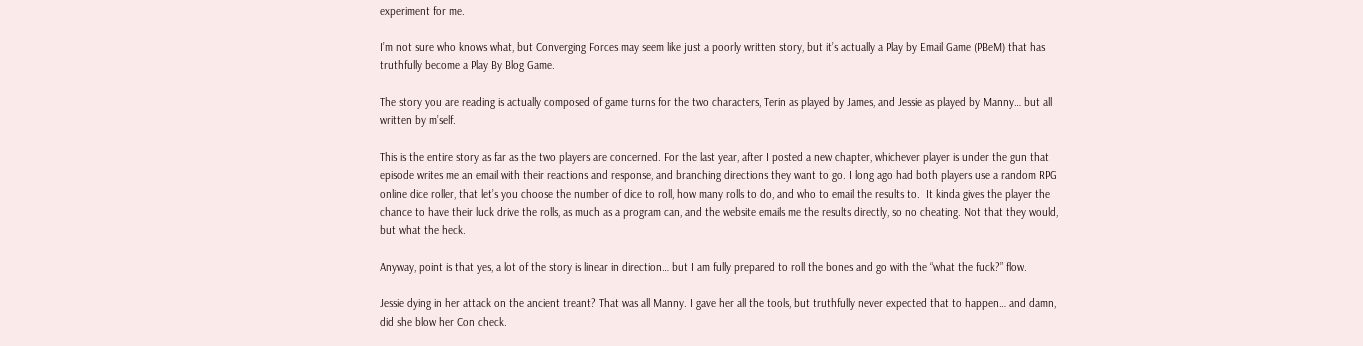experiment for me.

I’m not sure who knows what, but Converging Forces may seem like just a poorly written story, but it’s actually a Play by Email Game (PBeM) that has truthfully become a Play By Blog Game.

The story you are reading is actually composed of game turns for the two characters, Terin as played by James, and Jessie as played by Manny… but all written by m’self.

This is the entire story as far as the two players are concerned. For the last year, after I posted a new chapter, whichever player is under the gun that episode writes me an email with their reactions and response, and branching directions they want to go. I long ago had both players use a random RPG online dice roller, that let’s you choose the number of dice to roll, how many rolls to do, and who to email the results to.  It kinda gives the player the chance to have their luck drive the rolls, as much as a program can, and the website emails me the results directly, so no cheating. Not that they would, but what the heck.

Anyway, point is that yes, a lot of the story is linear in direction… but I am fully prepared to roll the bones and go with the “what the fuck?” flow.

Jessie dying in her attack on the ancient treant? That was all Manny. I gave her all the tools, but truthfully never expected that to happen… and damn, did she blow her Con check.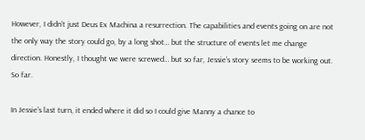However, I didn’t just Deus Ex Machina a resurrection. The capabilities and events going on are not the only way the story could go, by a long shot… but the structure of events let me change direction. Honestly, I thought we were screwed… but so far, Jessie’s story seems to be working out. So far.

In Jessie’s last turn, it ended where it did so I could give Manny a chance to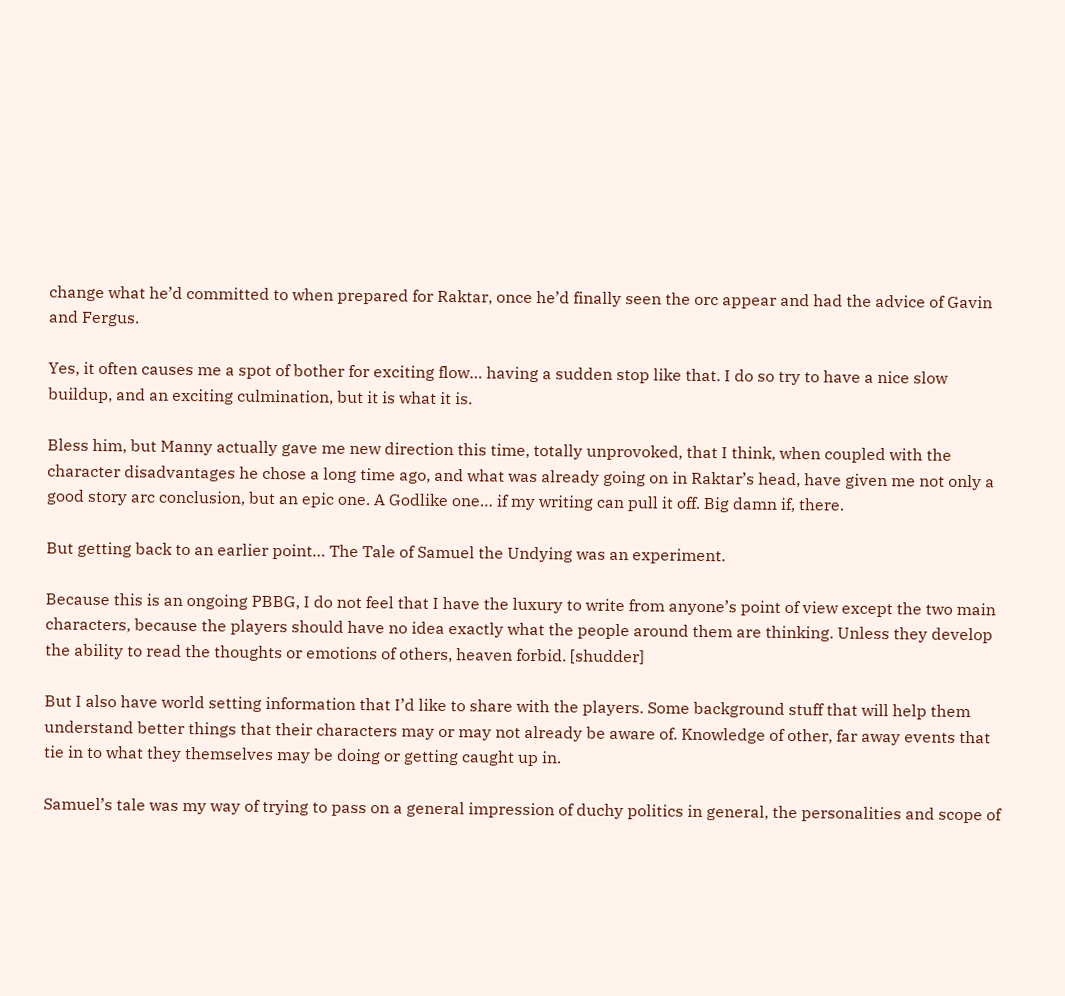change what he’d committed to when prepared for Raktar, once he’d finally seen the orc appear and had the advice of Gavin and Fergus.

Yes, it often causes me a spot of bother for exciting flow… having a sudden stop like that. I do so try to have a nice slow buildup, and an exciting culmination, but it is what it is.

Bless him, but Manny actually gave me new direction this time, totally unprovoked, that I think, when coupled with the character disadvantages he chose a long time ago, and what was already going on in Raktar’s head, have given me not only a good story arc conclusion, but an epic one. A Godlike one… if my writing can pull it off. Big damn if, there.

But getting back to an earlier point… The Tale of Samuel the Undying was an experiment.

Because this is an ongoing PBBG, I do not feel that I have the luxury to write from anyone’s point of view except the two main characters, because the players should have no idea exactly what the people around them are thinking. Unless they develop the ability to read the thoughts or emotions of others, heaven forbid. [shudder]

But I also have world setting information that I’d like to share with the players. Some background stuff that will help them understand better things that their characters may or may not already be aware of. Knowledge of other, far away events that tie in to what they themselves may be doing or getting caught up in.

Samuel’s tale was my way of trying to pass on a general impression of duchy politics in general, the personalities and scope of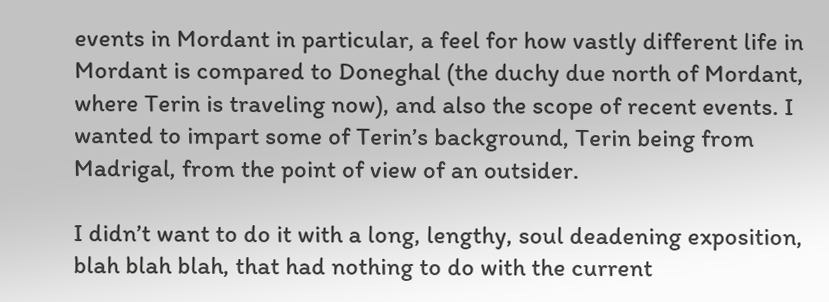events in Mordant in particular, a feel for how vastly different life in Mordant is compared to Doneghal (the duchy due north of Mordant, where Terin is traveling now), and also the scope of recent events. I wanted to impart some of Terin’s background, Terin being from Madrigal, from the point of view of an outsider.

I didn’t want to do it with a long, lengthy, soul deadening exposition, blah blah blah, that had nothing to do with the current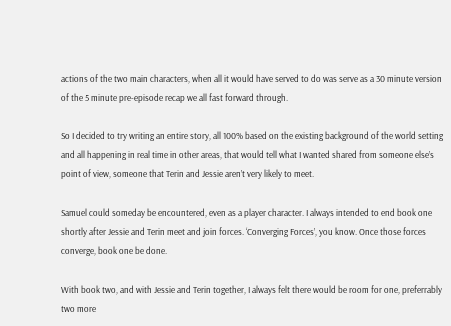actions of the two main characters, when all it would have served to do was serve as a 30 minute version of the 5 minute pre-episode recap we all fast forward through.

So I decided to try writing an entire story, all 100% based on the existing background of the world setting and all happening in real time in other areas, that would tell what I wanted shared from someone else’s point of view, someone that Terin and Jessie aren’t very likely to meet.

Samuel could someday be encountered, even as a player character. I always intended to end book one shortly after Jessie and Terin meet and join forces. ‘Converging Forces’, you know. Once those forces converge, book one be done.

With book two, and with Jessie and Terin together, I always felt there would be room for one, preferrably two more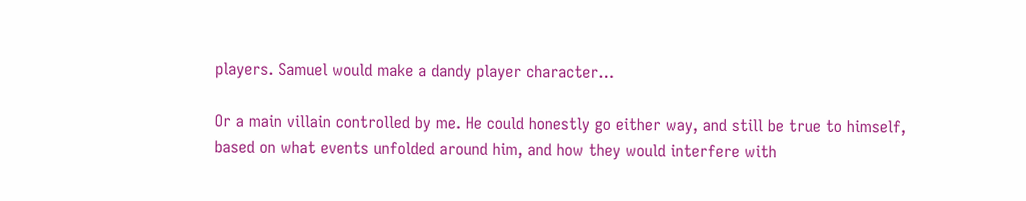players. Samuel would make a dandy player character…

Or a main villain controlled by me. He could honestly go either way, and still be true to himself, based on what events unfolded around him, and how they would interfere with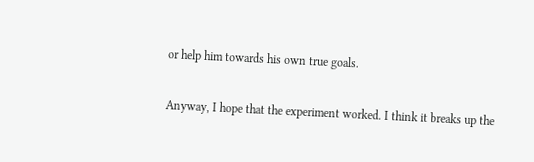or help him towards his own true goals.

Anyway, I hope that the experiment worked. I think it breaks up the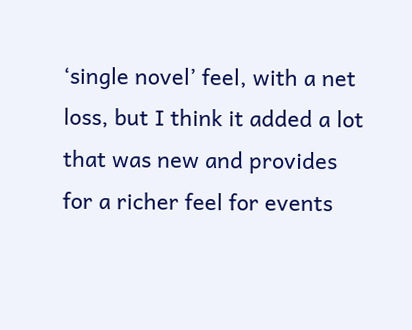‘single novel’ feel, with a net loss, but I think it added a lot that was new and provides for a richer feel for events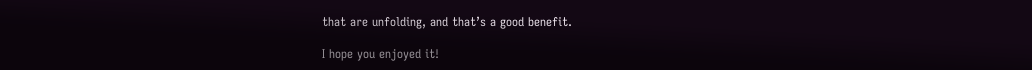that are unfolding, and that’s a good benefit.

I hope you enjoyed it!